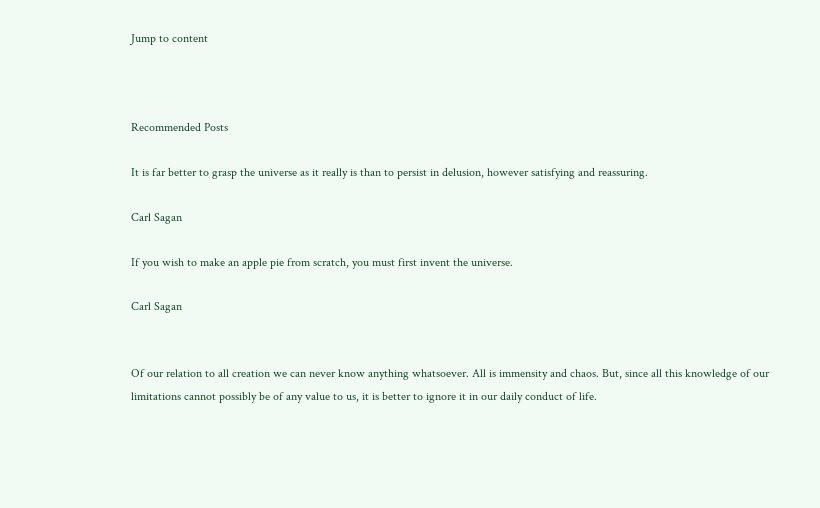Jump to content



Recommended Posts

It is far better to grasp the universe as it really is than to persist in delusion, however satisfying and reassuring.

Carl Sagan

If you wish to make an apple pie from scratch, you must first invent the universe.

Carl Sagan


Of our relation to all creation we can never know anything whatsoever. All is immensity and chaos. But, since all this knowledge of our limitations cannot possibly be of any value to us, it is better to ignore it in our daily conduct of life.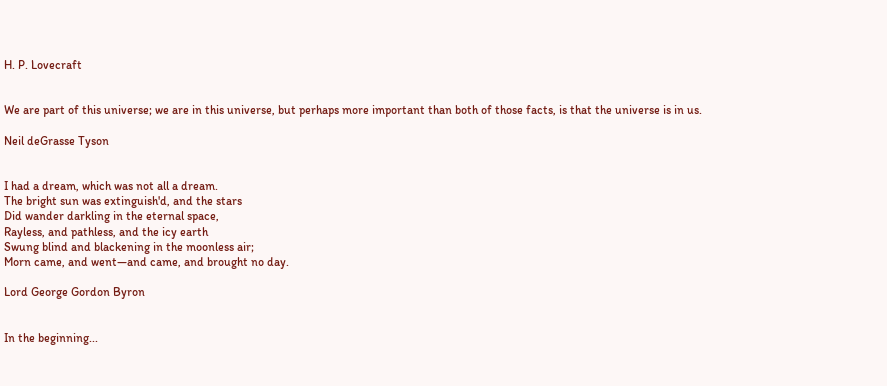H. P. Lovecraft


We are part of this universe; we are in this universe, but perhaps more important than both of those facts, is that the universe is in us.

Neil deGrasse Tyson


I had a dream, which was not all a dream.
The bright sun was extinguish'd, and the stars
Did wander darkling in the eternal space,
Rayless, and pathless, and the icy earth
Swung blind and blackening in the moonless air;
Morn came, and went—and came, and brought no day.

Lord George Gordon Byron


In the beginning...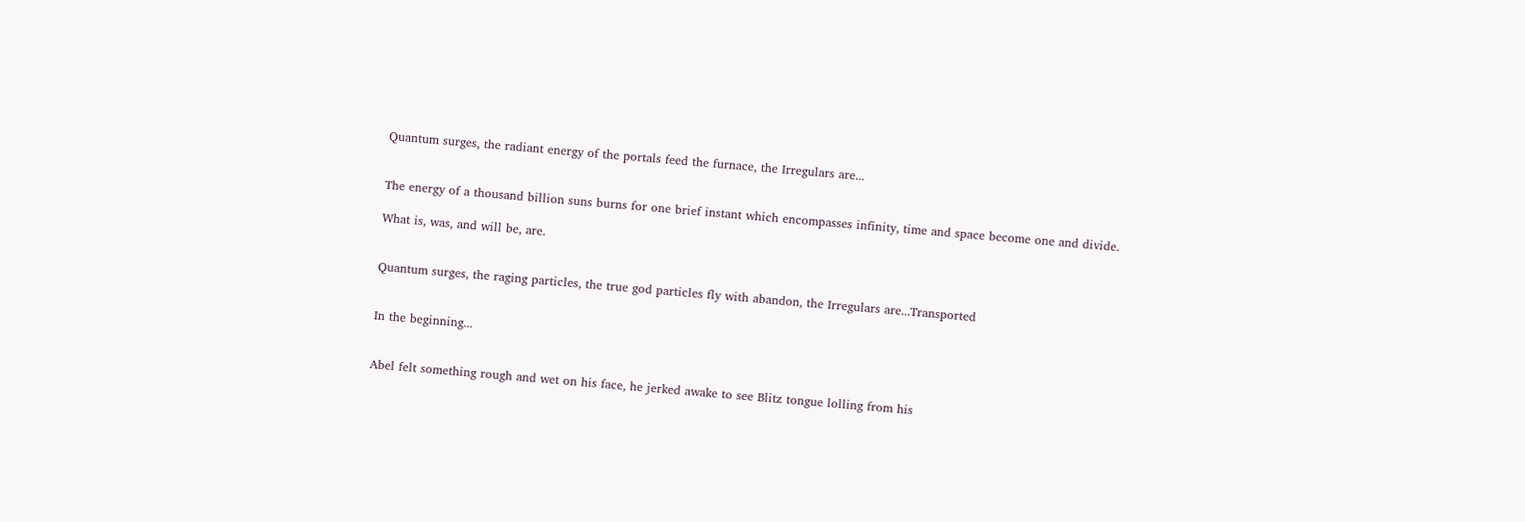Quantum surges, the radiant energy of the portals feed the furnace, the Irregulars are...


The energy of a thousand billion suns burns for one brief instant which encompasses infinity, time and space become one and divide.

What is, was, and will be, are.


Quantum surges, the raging particles, the true god particles fly with abandon, the Irregulars are...Transported


In the beginning...


Abel felt something rough and wet on his face, he jerked awake to see Blitz tongue lolling from his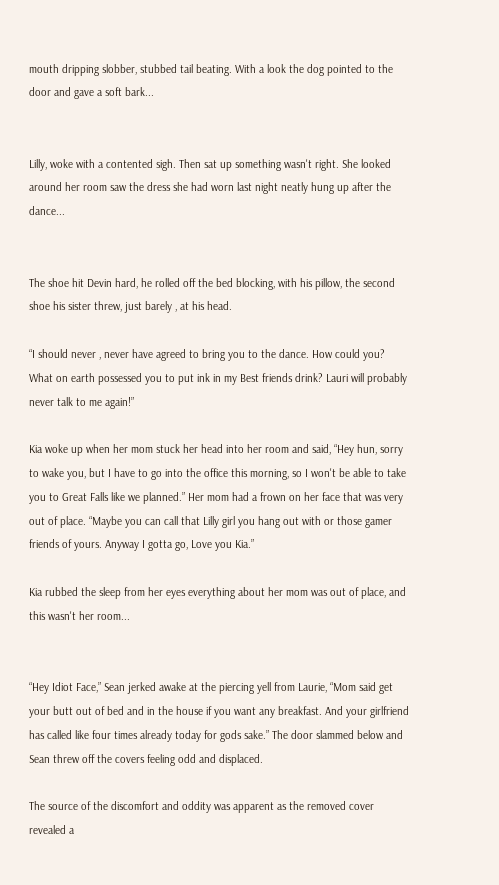mouth dripping slobber, stubbed tail beating. With a look the dog pointed to the door and gave a soft bark...


Lilly, woke with a contented sigh. Then sat up something wasn't right. She looked around her room saw the dress she had worn last night neatly hung up after the dance...


The shoe hit Devin hard, he rolled off the bed blocking, with his pillow, the second shoe his sister threw, just barely , at his head.

“I should never , never have agreed to bring you to the dance. How could you? What on earth possessed you to put ink in my Best friends drink? Lauri will probably never talk to me again!”

Kia woke up when her mom stuck her head into her room and said, “Hey hun, sorry to wake you, but I have to go into the office this morning, so I won't be able to take you to Great Falls like we planned.” Her mom had a frown on her face that was very out of place. “Maybe you can call that Lilly girl you hang out with or those gamer friends of yours. Anyway I gotta go, Love you Kia.”

Kia rubbed the sleep from her eyes everything about her mom was out of place, and this wasn't her room...


“Hey Idiot Face,” Sean jerked awake at the piercing yell from Laurie, “Mom said get your butt out of bed and in the house if you want any breakfast. And your girlfriend has called like four times already today for gods sake.” The door slammed below and Sean threw off the covers feeling odd and displaced.

The source of the discomfort and oddity was apparent as the removed cover revealed a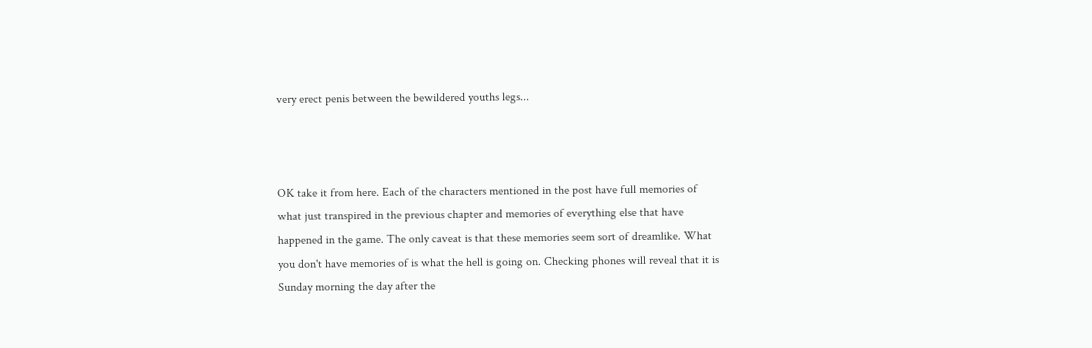very erect penis between the bewildered youths legs...



OK take it from here. Each of the characters mentioned in the post have full memories of what just transpired in the previous chapter and memories of everything else that have happened in the game. The only caveat is that these memories seem sort of dreamlike. What you don't have memories of is what the hell is going on. Checking phones will reveal that it is Sunday morning the day after the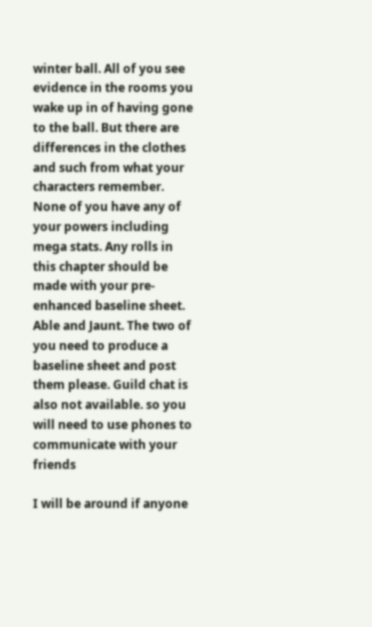winter ball. All of you see evidence in the rooms you wake up in of having gone to the ball. But there are differences in the clothes and such from what your characters remember. None of you have any of your powers including mega stats. Any rolls in this chapter should be made with your pre-enhanced baseline sheet. Able and Jaunt. The two of you need to produce a baseline sheet and post them please. Guild chat is also not available. so you will need to use phones to communicate with your friends

I will be around if anyone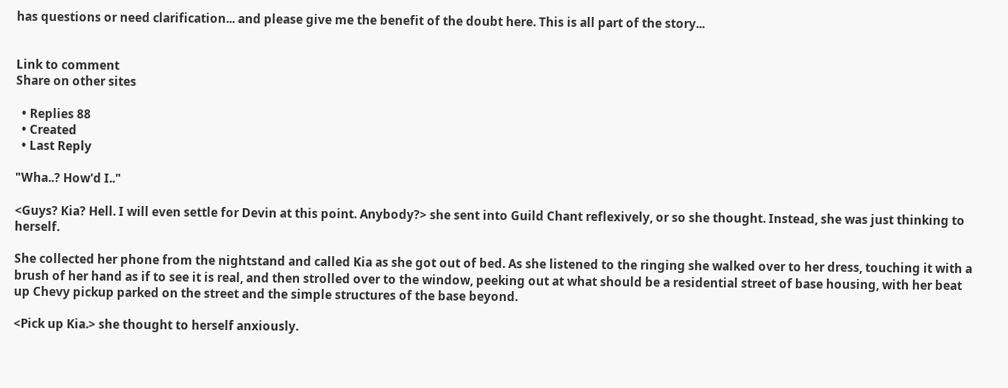has questions or need clarification... and please give me the benefit of the doubt here. This is all part of the story...


Link to comment
Share on other sites

  • Replies 88
  • Created
  • Last Reply

"Wha..? How'd I.."

<Guys? Kia? Hell. I will even settle for Devin at this point. Anybody?> she sent into Guild Chant reflexively, or so she thought. Instead, she was just thinking to herself.

She collected her phone from the nightstand and called Kia as she got out of bed. As she listened to the ringing she walked over to her dress, touching it with a brush of her hand as if to see it is real, and then strolled over to the window, peeking out at what should be a residential street of base housing, with her beat up Chevy pickup parked on the street and the simple structures of the base beyond.

<Pick up Kia.> she thought to herself anxiously.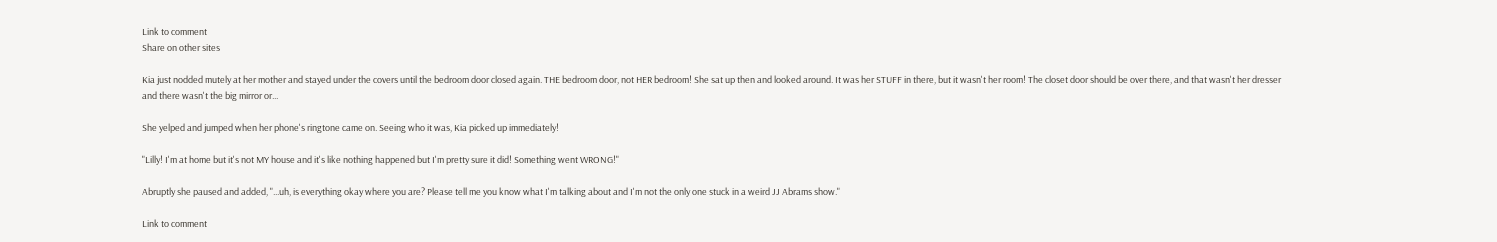Link to comment
Share on other sites

Kia just nodded mutely at her mother and stayed under the covers until the bedroom door closed again. THE bedroom door, not HER bedroom! She sat up then and looked around. It was her STUFF in there, but it wasn't her room! The closet door should be over there, and that wasn't her dresser and there wasn't the big mirror or...

She yelped and jumped when her phone's ringtone came on. Seeing who it was, Kia picked up immediately!

"Lilly! I'm at home but it's not MY house and it's like nothing happened but I'm pretty sure it did! Something went WRONG!"

Abruptly she paused and added, "...uh, is everything okay where you are? Please tell me you know what I'm talking about and I'm not the only one stuck in a weird JJ Abrams show."

Link to comment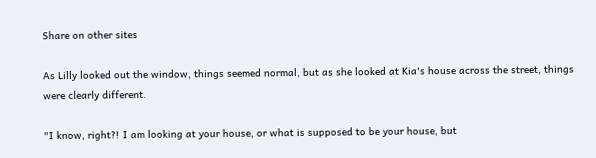Share on other sites

As Lilly looked out the window, things seemed normal, but as she looked at Kia's house across the street, things were clearly different.

"I know, right?! I am looking at your house, or what is supposed to be your house, but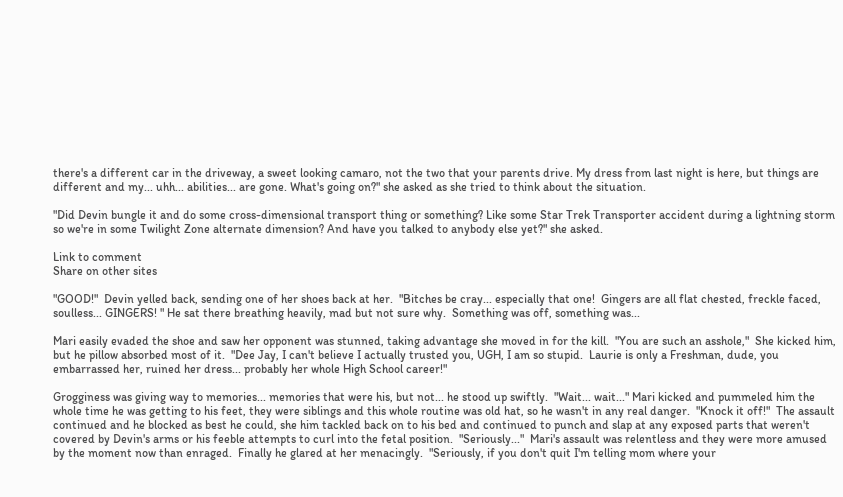there's a different car in the driveway, a sweet looking camaro, not the two that your parents drive. My dress from last night is here, but things are different and my... uhh... abilities... are gone. What's going on?" she asked as she tried to think about the situation.

"Did Devin bungle it and do some cross-dimensional transport thing or something? Like some Star Trek Transporter accident during a lightning storm so we're in some Twilight Zone alternate dimension? And have you talked to anybody else yet?" she asked.

Link to comment
Share on other sites

"GOOD!"  Devin yelled back, sending one of her shoes back at her.  "Bitches be cray... especially that one!  Gingers are all flat chested, freckle faced, soulless... GINGERS! " He sat there breathing heavily, mad but not sure why.  Something was off, something was...

Mari easily evaded the shoe and saw her opponent was stunned, taking advantage she moved in for the kill.  "You are such an asshole,"  She kicked him, but he pillow absorbed most of it.  "Dee Jay, I can't believe I actually trusted you, UGH, I am so stupid.  Laurie is only a Freshman, dude, you embarrassed her, ruined her dress... probably her whole High School career!"

Grogginess was giving way to memories... memories that were his, but not... he stood up swiftly.  "Wait... wait..." Mari kicked and pummeled him the whole time he was getting to his feet, they were siblings and this whole routine was old hat, so he wasn't in any real danger.  "Knock it off!"  The assault continued and he blocked as best he could, she him tackled back on to his bed and continued to punch and slap at any exposed parts that weren't covered by Devin's arms or his feeble attempts to curl into the fetal position.  "Seriously..."  Mari's assault was relentless and they were more amused by the moment now than enraged.  Finally he glared at her menacingly.  "Seriously, if you don't quit I'm telling mom where your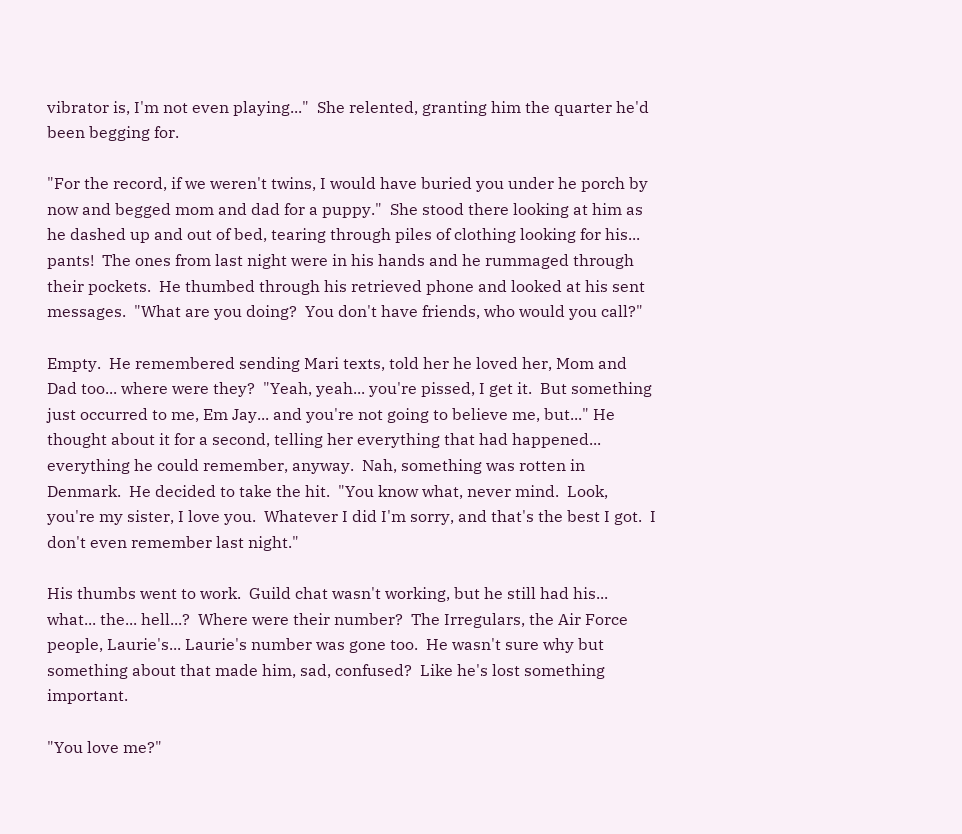vibrator is, I'm not even playing..."  She relented, granting him the quarter he'd been begging for.

"For the record, if we weren't twins, I would have buried you under he porch by now and begged mom and dad for a puppy."  She stood there looking at him as he dashed up and out of bed, tearing through piles of clothing looking for his... pants!  The ones from last night were in his hands and he rummaged through their pockets.  He thumbed through his retrieved phone and looked at his sent messages.  "What are you doing?  You don't have friends, who would you call?"

Empty.  He remembered sending Mari texts, told her he loved her, Mom and Dad too... where were they?  "Yeah, yeah... you're pissed, I get it.  But something just occurred to me, Em Jay... and you're not going to believe me, but..." He thought about it for a second, telling her everything that had happened... everything he could remember, anyway.  Nah, something was rotten in Denmark.  He decided to take the hit.  "You know what, never mind.  Look, you're my sister, I love you.  Whatever I did I'm sorry, and that's the best I got.  I don't even remember last night."

His thumbs went to work.  Guild chat wasn't working, but he still had his... what... the... hell...?  Where were their number?  The Irregulars, the Air Force people, Laurie's... Laurie's number was gone too.  He wasn't sure why but something about that made him, sad, confused?  Like he's lost something important.

"You love me?"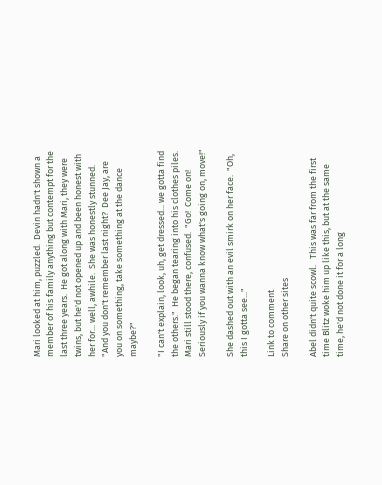Mari looked at him, puzzled.  Devin hadn't shown a member of his family anything but contempt for the last three years.  He got along with Mari, they were twins, but he'd not opened up and been honest with her for... well, awhile.  She was honestly stunned.  "And you don't remember last night?  Dee Jay, are you on something, take something at the dance maybe?"

"I can't explain, look, uh, get dressed... we gotta find the others."  He began tearing into his clothes piles.  Mari still stood there, confused.  "Go!  Come on!  Seriously if you wanna know what's going on, move!"

She dashed out with an evil smirk on her face.  "Oh, this I gotta see..."

Link to comment
Share on other sites

Abel didn't quite scowl.   This was far from the first time Blitz woke him up like this, but at the same time, he'd not done it for a long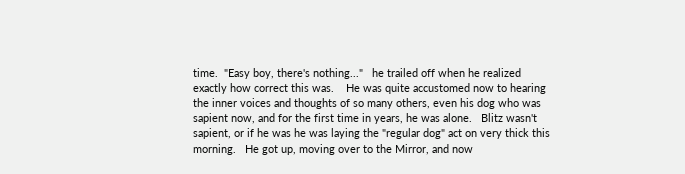time.  "Easy boy, there's nothing..."   he trailed off when he realized exactly how correct this was.    He was quite accustomed now to hearing the inner voices and thoughts of so many others, even his dog who was sapient now, and for the first time in years, he was alone.   Blitz wasn't sapient, or if he was he was laying the "regular dog" act on very thick this morning.   He got up, moving over to the Mirror, and now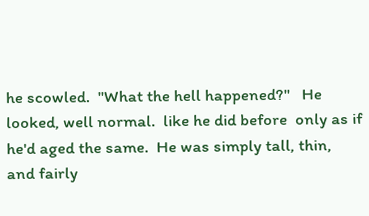he scowled.  "What the hell happened?"   He looked, well normal.  like he did before  only as if he'd aged the same.  He was simply tall, thin, and fairly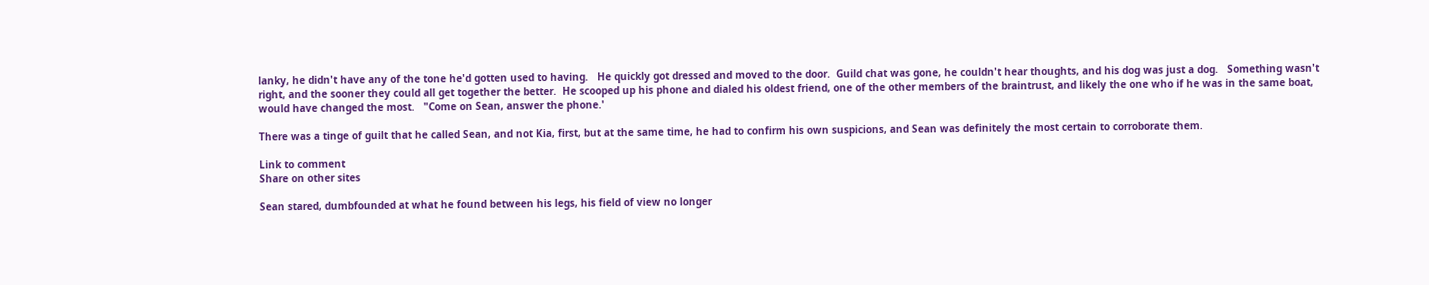lanky, he didn't have any of the tone he'd gotten used to having.   He quickly got dressed and moved to the door.  Guild chat was gone, he couldn't hear thoughts, and his dog was just a dog.   Something wasn't right, and the sooner they could all get together the better.  He scooped up his phone and dialed his oldest friend, one of the other members of the braintrust, and likely the one who if he was in the same boat, would have changed the most.   "Come on Sean, answer the phone.'

There was a tinge of guilt that he called Sean, and not Kia, first, but at the same time, he had to confirm his own suspicions, and Sean was definitely the most certain to corroborate them.

Link to comment
Share on other sites

Sean stared, dumbfounded at what he found between his legs, his field of view no longer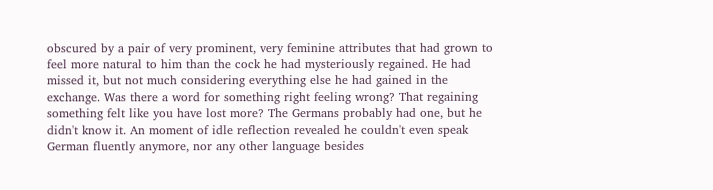obscured by a pair of very prominent, very feminine attributes that had grown to feel more natural to him than the cock he had mysteriously regained. He had missed it, but not much considering everything else he had gained in the exchange. Was there a word for something right feeling wrong? That regaining something felt like you have lost more? The Germans probably had one, but he didn't know it. An moment of idle reflection revealed he couldn't even speak German fluently anymore, nor any other language besides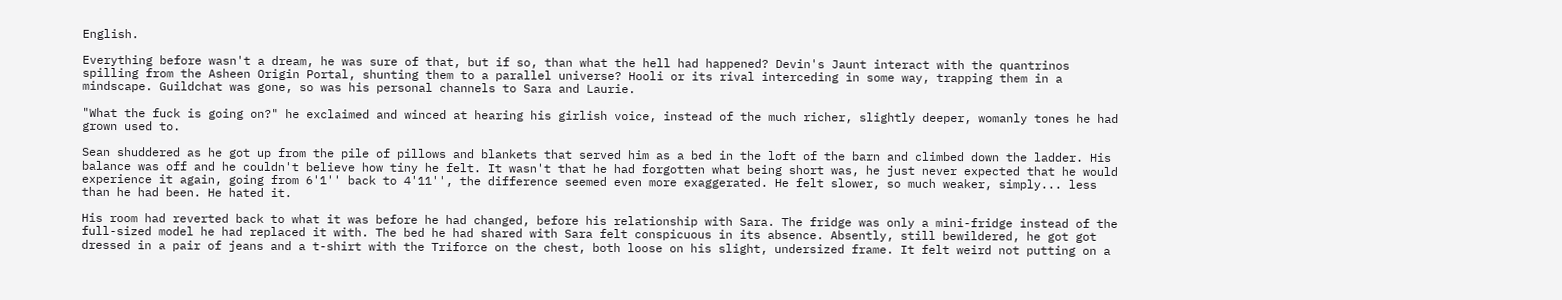English.

Everything before wasn't a dream, he was sure of that, but if so, than what the hell had happened? Devin's Jaunt interact with the quantrinos spilling from the Asheen Origin Portal, shunting them to a parallel universe? Hooli or its rival interceding in some way, trapping them in a mindscape. Guildchat was gone, so was his personal channels to Sara and Laurie.

"What the fuck is going on?" he exclaimed and winced at hearing his girlish voice, instead of the much richer, slightly deeper, womanly tones he had grown used to.

Sean shuddered as he got up from the pile of pillows and blankets that served him as a bed in the loft of the barn and climbed down the ladder. His balance was off and he couldn't believe how tiny he felt. It wasn't that he had forgotten what being short was, he just never expected that he would experience it again, going from 6'1'' back to 4'11'', the difference seemed even more exaggerated. He felt slower, so much weaker, simply... less than he had been. He hated it.

His room had reverted back to what it was before he had changed, before his relationship with Sara. The fridge was only a mini-fridge instead of the full-sized model he had replaced it with. The bed he had shared with Sara felt conspicuous in its absence. Absently, still bewildered, he got got dressed in a pair of jeans and a t-shirt with the Triforce on the chest, both loose on his slight, undersized frame. It felt weird not putting on a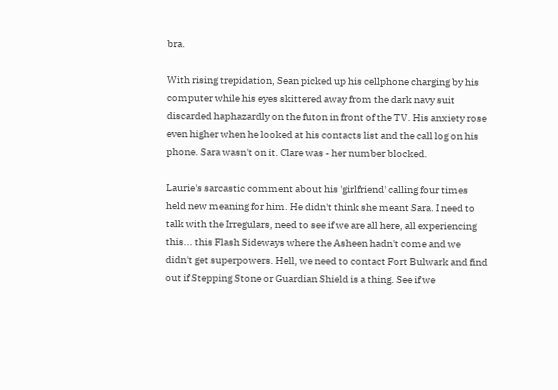bra.

With rising trepidation, Sean picked up his cellphone charging by his computer while his eyes skittered away from the dark navy suit discarded haphazardly on the futon in front of the TV. His anxiety rose even higher when he looked at his contacts list and the call log on his phone. Sara wasn't on it. Clare was - her number blocked.

Laurie's sarcastic comment about his 'girlfriend' calling four times held new meaning for him. He didn't think she meant Sara. I need to talk with the Irregulars, need to see if we are all here, all experiencing this... this Flash Sideways where the Asheen hadn't come and we didn't get superpowers. Hell, we need to contact Fort Bulwark and find out if Stepping Stone or Guardian Shield is a thing. See if we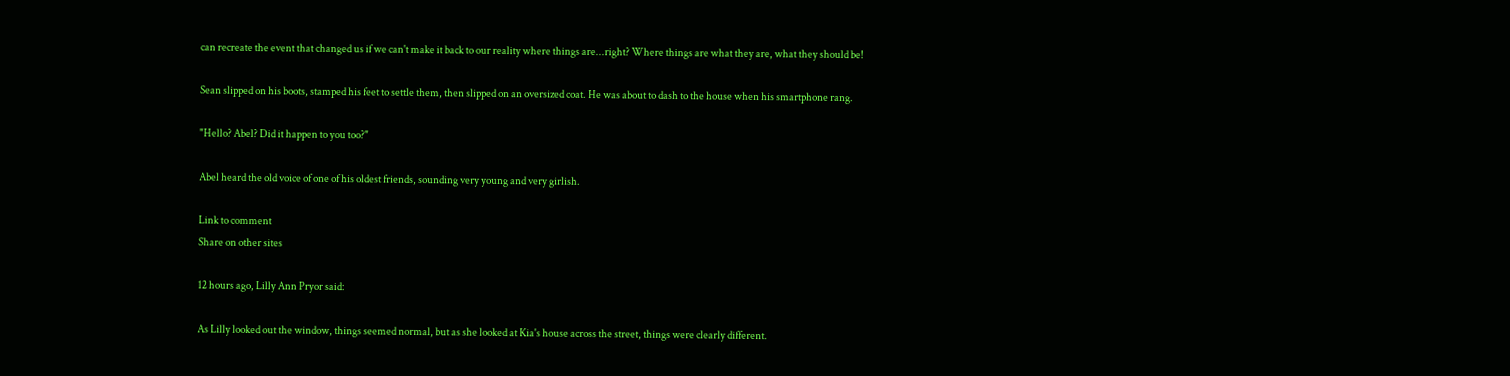can recreate the event that changed us if we can't make it back to our reality where things are...right? Where things are what they are, what they should be!

Sean slipped on his boots, stamped his feet to settle them, then slipped on an oversized coat. He was about to dash to the house when his smartphone rang.

"Hello? Abel? Did it happen to you too?"

Abel heard the old voice of one of his oldest friends, sounding very young and very girlish.

Link to comment
Share on other sites

12 hours ago, Lilly Ann Pryor said:

As Lilly looked out the window, things seemed normal, but as she looked at Kia's house across the street, things were clearly different.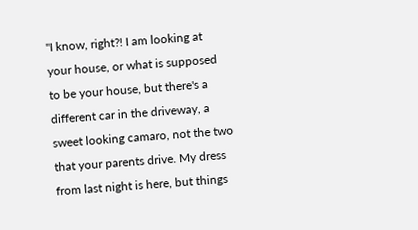"I know, right?! I am looking at your house, or what is supposed to be your house, but there's a different car in the driveway, a sweet looking camaro, not the two that your parents drive. My dress from last night is here, but things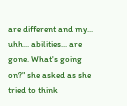are different and my... uhh... abilities... are gone. What's going on?" she asked as she tried to think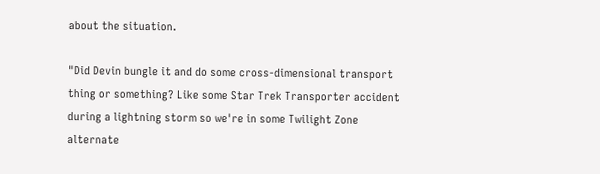about the situation.

"Did Devin bungle it and do some cross-dimensional transport thing or something? Like some Star Trek Transporter accident during a lightning storm so we're in some Twilight Zone alternate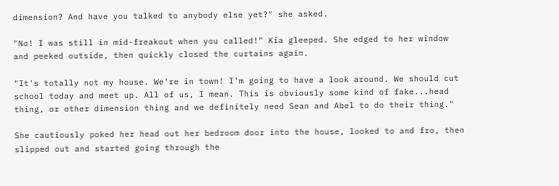dimension? And have you talked to anybody else yet?" she asked.

"No! I was still in mid-freakout when you called!" Kia gleeped. She edged to her window and peeked outside, then quickly closed the curtains again.

"It's totally not my house. We're in town! I'm going to have a look around. We should cut school today and meet up. All of us, I mean. This is obviously some kind of fake...head thing, or other dimension thing and we definitely need Sean and Abel to do their thing."

She cautiously poked her head out her bedroom door into the house, looked to and fro, then slipped out and started going through the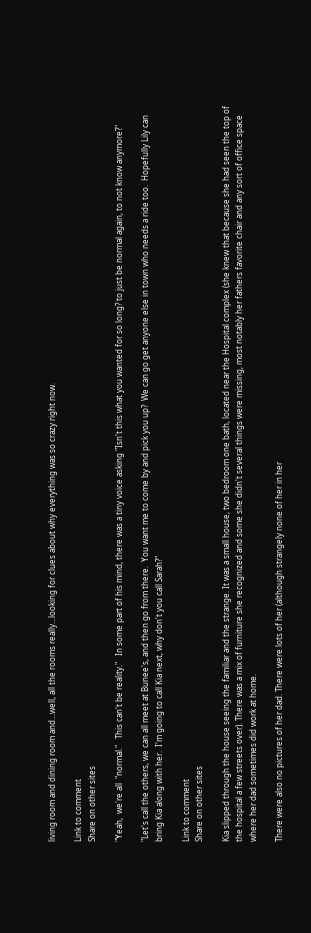living room and dining room and...well, all the rooms really...looking for clues about why everything was so crazy right now.

Link to comment
Share on other sites

"Yeah,  we're all  "normal."   This can't be reality."   In some part of his mind, there was a tiny voice asking "Isn't this what you wanted for so long? to just be normal again, to not know anymore?"

"Let's call the others, we can all meet at Bunee's, and then go from there.  You want me to come by and pick you up?  We can go get anyone else in town who needs a ride too.  Hopefully Lily can bring Kia along with her.  I'm going to call Kia next, why don't you call Sarah?"

Link to comment
Share on other sites

Kia slipped through the house seeing the familiar and the strange. It was a small house, two bedroom one bath, located near the Hospital complex (she knew that because she had seen the top of the hospital a few streets over). There was a mix of furniture she recognized and some she didn't several things were missing, most notably her fathers favorite chair and any sort of office space where her dad sometimes did work at home.

There were also no pictures of her dad. There were lots of her (although strangely none of her in her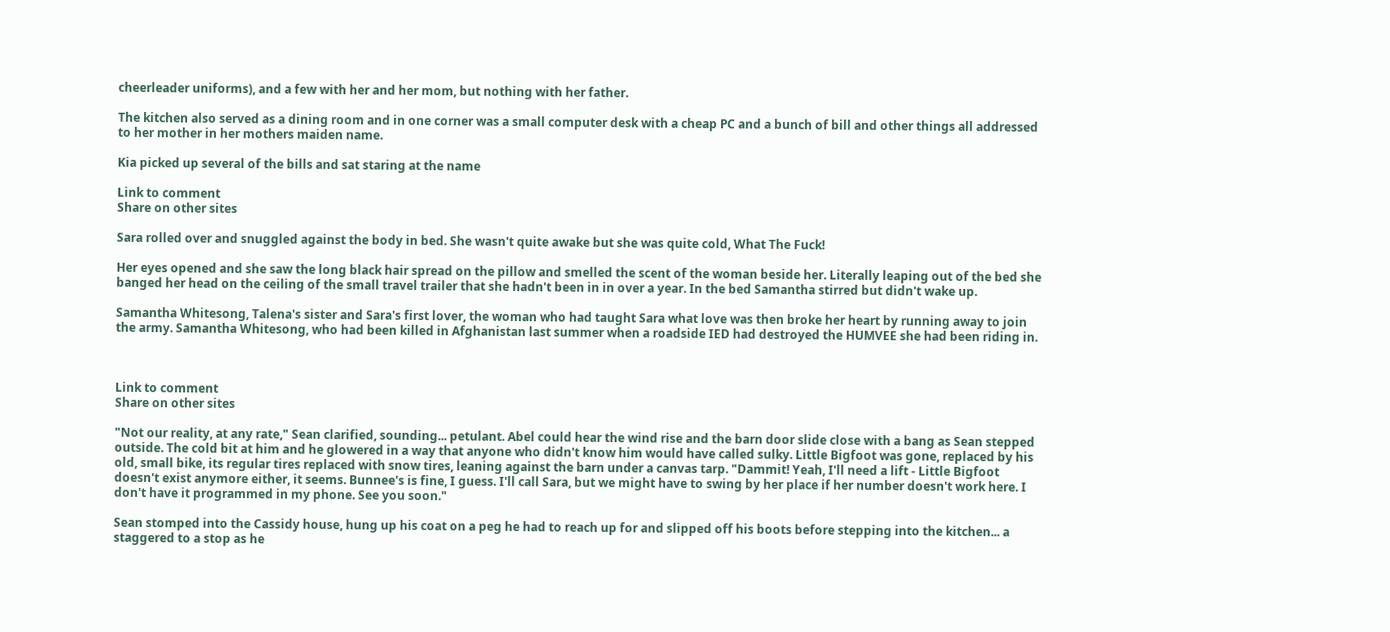cheerleader uniforms), and a few with her and her mom, but nothing with her father.

The kitchen also served as a dining room and in one corner was a small computer desk with a cheap PC and a bunch of bill and other things all addressed to her mother in her mothers maiden name.

Kia picked up several of the bills and sat staring at the name

Link to comment
Share on other sites

Sara rolled over and snuggled against the body in bed. She wasn't quite awake but she was quite cold, What The Fuck!

Her eyes opened and she saw the long black hair spread on the pillow and smelled the scent of the woman beside her. Literally leaping out of the bed she banged her head on the ceiling of the small travel trailer that she hadn't been in in over a year. In the bed Samantha stirred but didn't wake up.

Samantha Whitesong, Talena's sister and Sara's first lover, the woman who had taught Sara what love was then broke her heart by running away to join the army. Samantha Whitesong, who had been killed in Afghanistan last summer when a roadside IED had destroyed the HUMVEE she had been riding in.



Link to comment
Share on other sites

"Not our reality, at any rate," Sean clarified, sounding... petulant. Abel could hear the wind rise and the barn door slide close with a bang as Sean stepped outside. The cold bit at him and he glowered in a way that anyone who didn't know him would have called sulky. Little Bigfoot was gone, replaced by his old, small bike, its regular tires replaced with snow tires, leaning against the barn under a canvas tarp. "Dammit! Yeah, I'll need a lift - Little Bigfoot doesn't exist anymore either, it seems. Bunnee's is fine, I guess. I'll call Sara, but we might have to swing by her place if her number doesn't work here. I don't have it programmed in my phone. See you soon."

Sean stomped into the Cassidy house, hung up his coat on a peg he had to reach up for and slipped off his boots before stepping into the kitchen... a staggered to a stop as he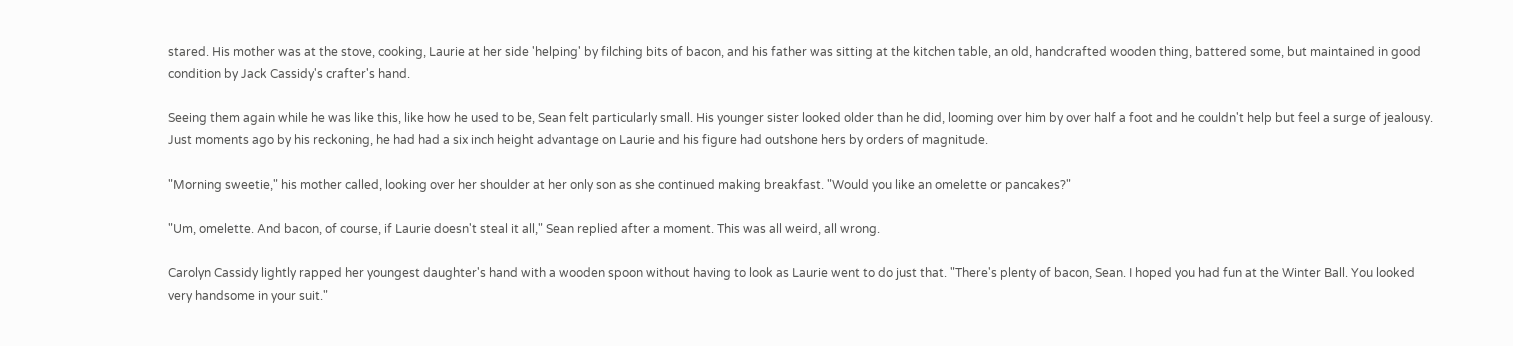stared. His mother was at the stove, cooking, Laurie at her side 'helping' by filching bits of bacon, and his father was sitting at the kitchen table, an old, handcrafted wooden thing, battered some, but maintained in good condition by Jack Cassidy's crafter's hand.

Seeing them again while he was like this, like how he used to be, Sean felt particularly small. His younger sister looked older than he did, looming over him by over half a foot and he couldn't help but feel a surge of jealousy. Just moments ago by his reckoning, he had had a six inch height advantage on Laurie and his figure had outshone hers by orders of magnitude.

"Morning sweetie," his mother called, looking over her shoulder at her only son as she continued making breakfast. "Would you like an omelette or pancakes?"

"Um, omelette. And bacon, of course, if Laurie doesn't steal it all," Sean replied after a moment. This was all weird, all wrong.

Carolyn Cassidy lightly rapped her youngest daughter's hand with a wooden spoon without having to look as Laurie went to do just that. "There's plenty of bacon, Sean. I hoped you had fun at the Winter Ball. You looked very handsome in your suit."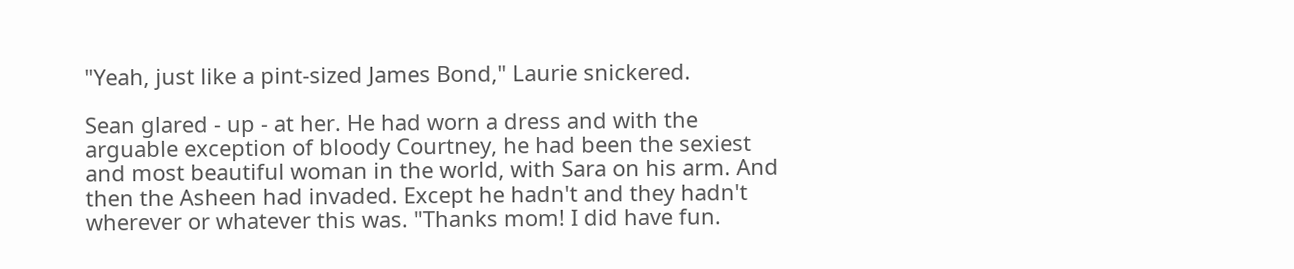"Yeah, just like a pint-sized James Bond," Laurie snickered.

Sean glared - up - at her. He had worn a dress and with the arguable exception of bloody Courtney, he had been the sexiest and most beautiful woman in the world, with Sara on his arm. And then the Asheen had invaded. Except he hadn't and they hadn't wherever or whatever this was. "Thanks mom! I did have fun.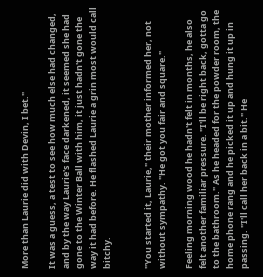More than Laurie did with Devin, I bet."

It was a guess, a test to see how much else had changed, and by the way Laurie's face darkened, it seemed she had gone to the Winter Ball with him, it just hadn't gone the way it had before. He flashed Laurie a grin most would call bitchy.


"You started it, Laurie," their mother informed her, not without sympathy. "He got you fair and square."

Feeling morning wood he hadn't felt in months, he also felt another familiar pressure. "I'll be right back, gotta go to the bathroom." As he headed for the powder room, the home phone rang and he picked it up and hung it up in passing. "I'll call her back in a bit." He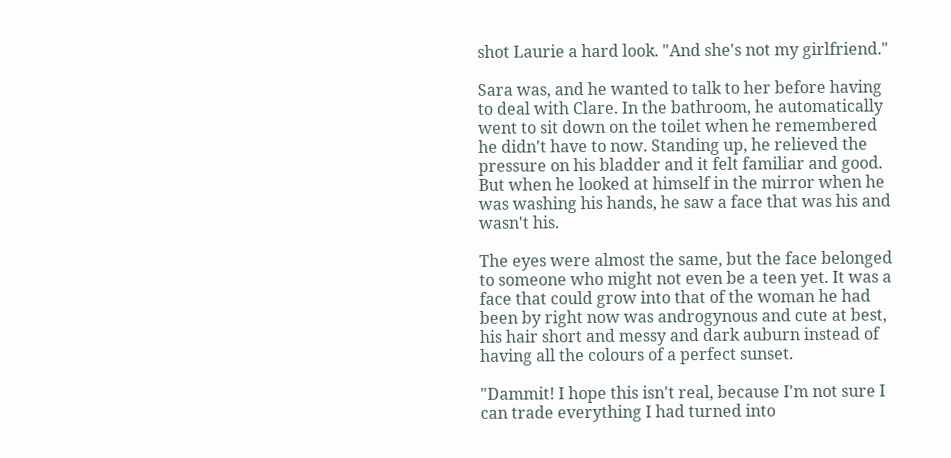shot Laurie a hard look. "And she's not my girlfriend."

Sara was, and he wanted to talk to her before having to deal with Clare. In the bathroom, he automatically went to sit down on the toilet when he remembered he didn't have to now. Standing up, he relieved the pressure on his bladder and it felt familiar and good. But when he looked at himself in the mirror when he was washing his hands, he saw a face that was his and wasn't his.

The eyes were almost the same, but the face belonged to someone who might not even be a teen yet. It was a face that could grow into that of the woman he had been by right now was androgynous and cute at best, his hair short and messy and dark auburn instead of having all the colours of a perfect sunset.

"Dammit! I hope this isn't real, because I'm not sure I can trade everything I had turned into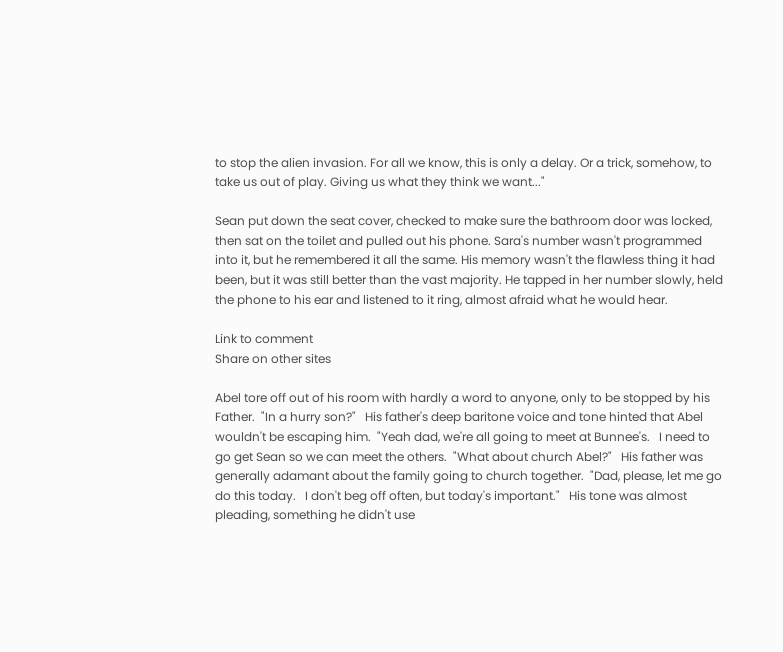to stop the alien invasion. For all we know, this is only a delay. Or a trick, somehow, to take us out of play. Giving us what they think we want..."

Sean put down the seat cover, checked to make sure the bathroom door was locked, then sat on the toilet and pulled out his phone. Sara's number wasn't programmed into it, but he remembered it all the same. His memory wasn't the flawless thing it had been, but it was still better than the vast majority. He tapped in her number slowly, held the phone to his ear and listened to it ring, almost afraid what he would hear.

Link to comment
Share on other sites

Abel tore off out of his room with hardly a word to anyone, only to be stopped by his Father.  "In a hurry son?"   His father's deep baritone voice and tone hinted that Abel wouldn't be escaping him.  "Yeah dad, we're all going to meet at Bunnee's.   I need to go get Sean so we can meet the others.  "What about church Abel?"   His father was generally adamant about the family going to church together.  "Dad, please, let me go do this today.   I don't beg off often, but today's important."   His tone was almost pleading, something he didn't use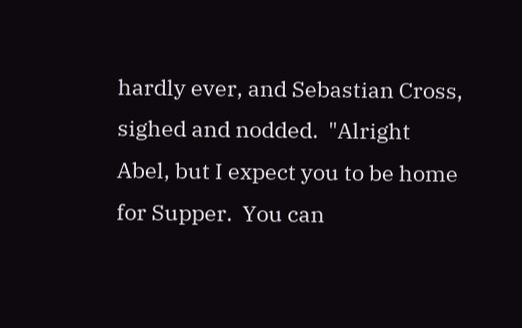hardly ever, and Sebastian Cross, sighed and nodded.  "Alright Abel, but I expect you to be home for Supper.  You can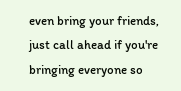even bring your friends, just call ahead if you're bringing everyone so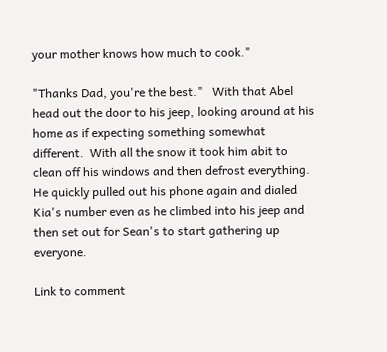your mother knows how much to cook."

"Thanks Dad, you're the best."   With that Abel head out the door to his jeep, looking around at his home as if expecting something somewhat different.  With all the snow it took him abit to clean off his windows and then defrost everything.   He quickly pulled out his phone again and dialed Kia's number even as he climbed into his jeep and then set out for Sean's to start gathering up everyone.

Link to comment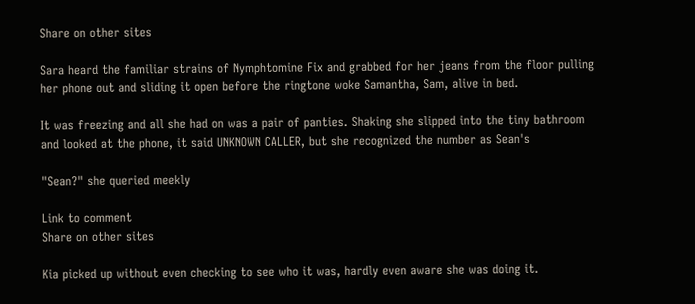Share on other sites

Sara heard the familiar strains of Nymphtomine Fix and grabbed for her jeans from the floor pulling her phone out and sliding it open before the ringtone woke Samantha, Sam, alive in bed.

It was freezing and all she had on was a pair of panties. Shaking she slipped into the tiny bathroom and looked at the phone, it said UNKNOWN CALLER, but she recognized the number as Sean's

"Sean?" she queried meekly

Link to comment
Share on other sites

Kia picked up without even checking to see who it was, hardly even aware she was doing it.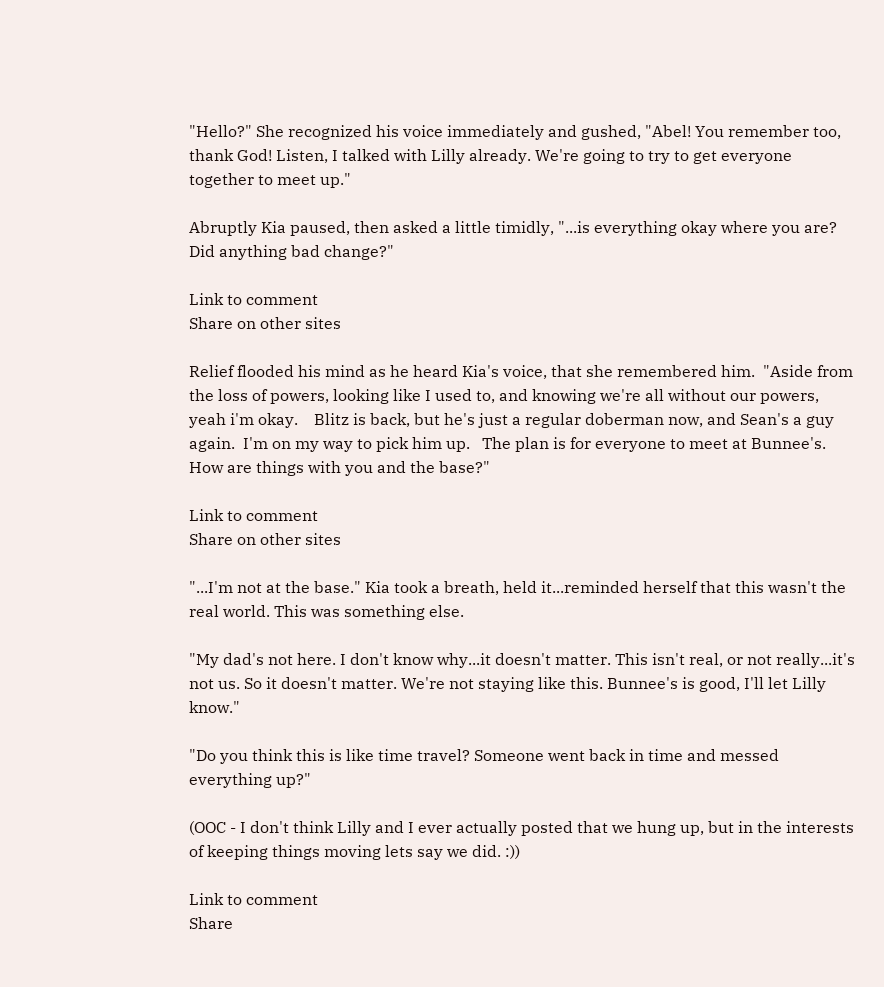"Hello?" She recognized his voice immediately and gushed, "Abel! You remember too, thank God! Listen, I talked with Lilly already. We're going to try to get everyone together to meet up."

Abruptly Kia paused, then asked a little timidly, "...is everything okay where you are? Did anything bad change?"

Link to comment
Share on other sites

Relief flooded his mind as he heard Kia's voice, that she remembered him.  "Aside from the loss of powers, looking like I used to, and knowing we're all without our powers, yeah i'm okay.    Blitz is back, but he's just a regular doberman now, and Sean's a guy again.  I'm on my way to pick him up.   The plan is for everyone to meet at Bunnee's.   How are things with you and the base?"

Link to comment
Share on other sites

"...I'm not at the base." Kia took a breath, held it...reminded herself that this wasn't the real world. This was something else.

"My dad's not here. I don't know why...it doesn't matter. This isn't real, or not really...it's not us. So it doesn't matter. We're not staying like this. Bunnee's is good, I'll let Lilly know."

"Do you think this is like time travel? Someone went back in time and messed everything up?"

(OOC - I don't think Lilly and I ever actually posted that we hung up, but in the interests of keeping things moving lets say we did. :))

Link to comment
Share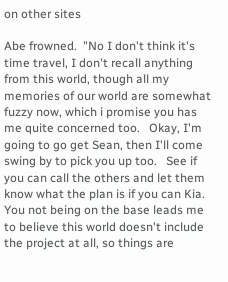on other sites

Abe frowned.  "No I don't think it's time travel, I don't recall anything from this world, though all my memories of our world are somewhat fuzzy now, which i promise you has me quite concerned too.   Okay, I'm going to go get Sean, then I'll come swing by to pick you up too.   See if you can call the others and let them know what the plan is if you can Kia.   You not being on the base leads me to believe this world doesn't include the project at all, so things are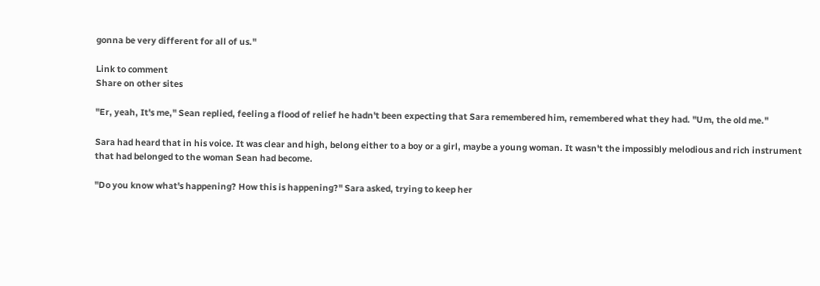gonna be very different for all of us."

Link to comment
Share on other sites

"Er, yeah, It's me," Sean replied, feeling a flood of relief he hadn't been expecting that Sara remembered him, remembered what they had. "Um, the old me."

Sara had heard that in his voice. It was clear and high, belong either to a boy or a girl, maybe a young woman. It wasn't the impossibly melodious and rich instrument that had belonged to the woman Sean had become.

"Do you know what's happening? How this is happening?" Sara asked, trying to keep her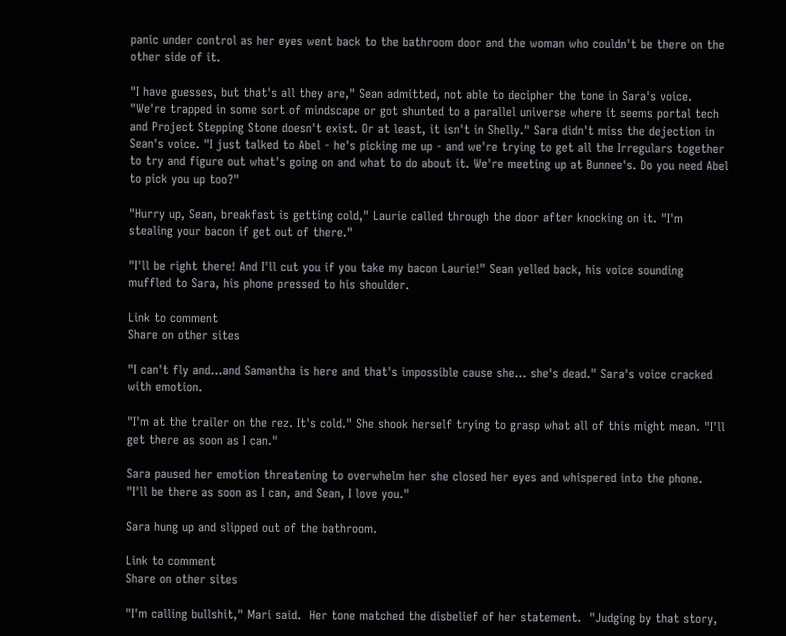panic under control as her eyes went back to the bathroom door and the woman who couldn't be there on the other side of it.

"I have guesses, but that's all they are," Sean admitted, not able to decipher the tone in Sara's voice. "We're trapped in some sort of mindscape or got shunted to a parallel universe where it seems portal tech and Project Stepping Stone doesn't exist. Or at least, it isn't in Shelly." Sara didn't miss the dejection in Sean's voice. "I just talked to Abel - he's picking me up - and we're trying to get all the Irregulars together to try and figure out what's going on and what to do about it. We're meeting up at Bunnee's. Do you need Abel to pick you up too?"

"Hurry up, Sean, breakfast is getting cold," Laurie called through the door after knocking on it. "I'm stealing your bacon if get out of there."

"I'll be right there! And I'll cut you if you take my bacon Laurie!" Sean yelled back, his voice sounding muffled to Sara, his phone pressed to his shoulder.

Link to comment
Share on other sites

"I can't fly and...and Samantha is here and that's impossible cause she... she's dead." Sara's voice cracked with emotion.

"I'm at the trailer on the rez. It's cold." She shook herself trying to grasp what all of this might mean. "I'll get there as soon as I can."

Sara paused her emotion threatening to overwhelm her she closed her eyes and whispered into the phone. "I'll be there as soon as I can, and Sean, I love you."

Sara hung up and slipped out of the bathroom.

Link to comment
Share on other sites

"I'm calling bullshit," Mari said.  Her tone matched the disbelief of her statement.  "Judging by that story,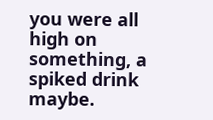you were all high on something, a spiked drink maybe.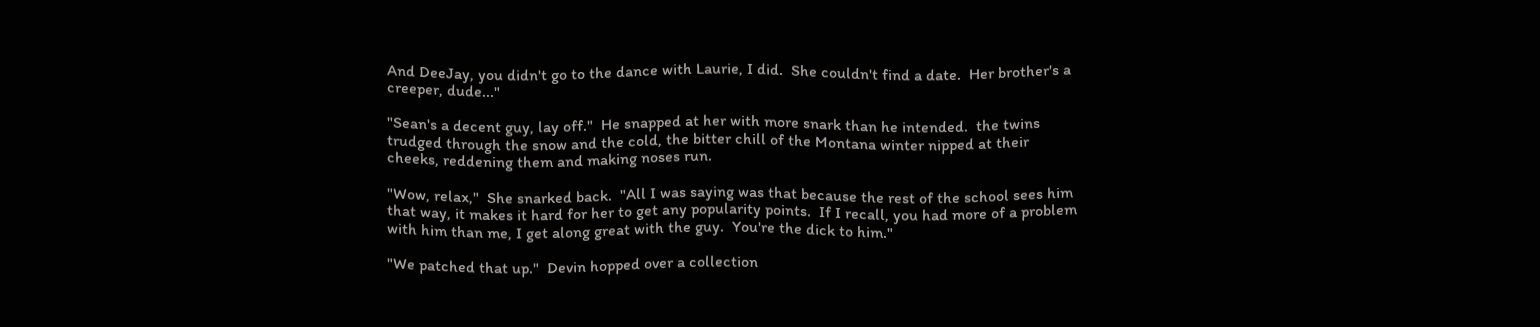And DeeJay, you didn't go to the dance with Laurie, I did.  She couldn't find a date.  Her brother's a creeper, dude..."

"Sean's a decent guy, lay off."  He snapped at her with more snark than he intended.  the twins trudged through the snow and the cold, the bitter chill of the Montana winter nipped at their cheeks, reddening them and making noses run.

"Wow, relax,"  She snarked back.  "All I was saying was that because the rest of the school sees him that way, it makes it hard for her to get any popularity points.  If I recall, you had more of a problem with him than me, I get along great with the guy.  You're the dick to him."

"We patched that up."  Devin hopped over a collection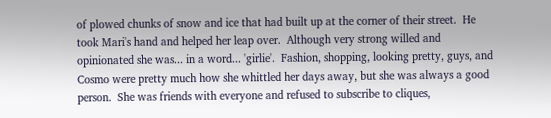of plowed chunks of snow and ice that had built up at the corner of their street.  He took Mari's hand and helped her leap over.  Although very strong willed and opinionated she was... in a word... 'girlie'.  Fashion, shopping, looking pretty, guys, and Cosmo were pretty much how she whittled her days away, but she was always a good person.  She was friends with everyone and refused to subscribe to cliques,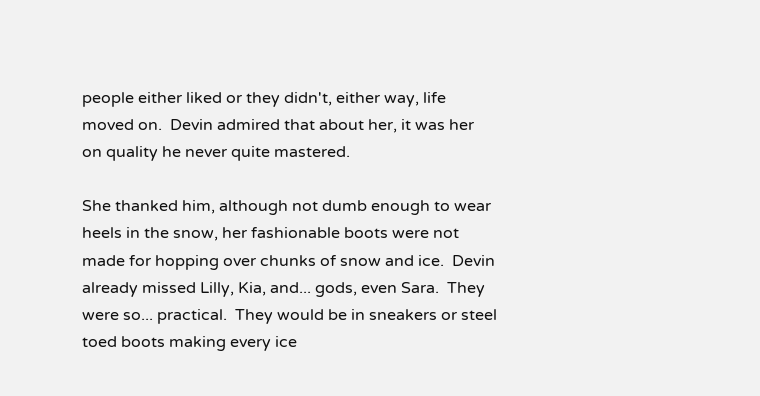people either liked or they didn't, either way, life moved on.  Devin admired that about her, it was her on quality he never quite mastered.

She thanked him, although not dumb enough to wear heels in the snow, her fashionable boots were not made for hopping over chunks of snow and ice.  Devin already missed Lilly, Kia, and... gods, even Sara.  They were so... practical.  They would be in sneakers or steel toed boots making every ice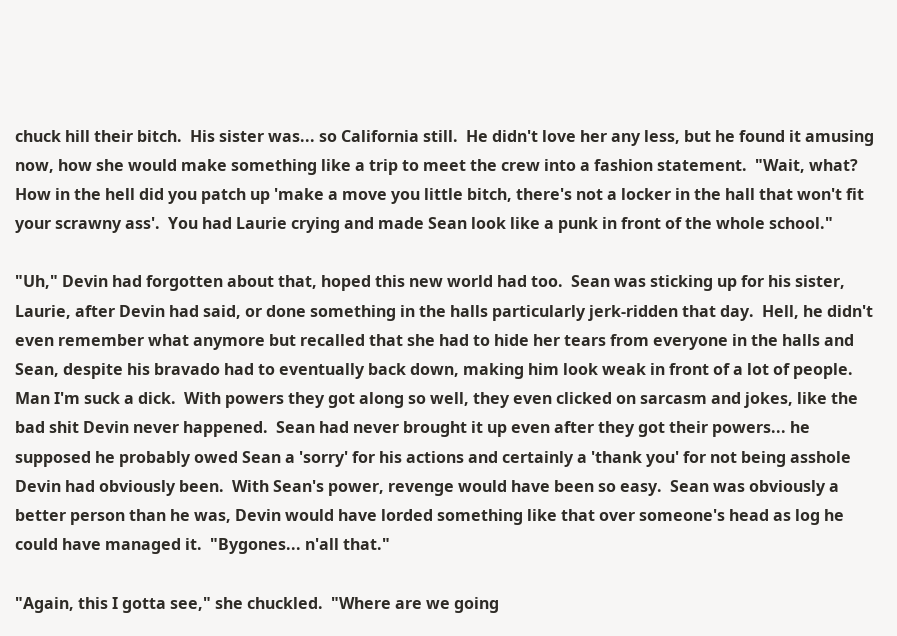chuck hill their bitch.  His sister was... so California still.  He didn't love her any less, but he found it amusing now, how she would make something like a trip to meet the crew into a fashion statement.  "Wait, what?  How in the hell did you patch up 'make a move you little bitch, there's not a locker in the hall that won't fit your scrawny ass'.  You had Laurie crying and made Sean look like a punk in front of the whole school."

"Uh," Devin had forgotten about that, hoped this new world had too.  Sean was sticking up for his sister, Laurie, after Devin had said, or done something in the halls particularly jerk-ridden that day.  Hell, he didn't even remember what anymore but recalled that she had to hide her tears from everyone in the halls and Sean, despite his bravado had to eventually back down, making him look weak in front of a lot of people.  Man I'm suck a dick.  With powers they got along so well, they even clicked on sarcasm and jokes, like the bad shit Devin never happened.  Sean had never brought it up even after they got their powers... he supposed he probably owed Sean a 'sorry' for his actions and certainly a 'thank you' for not being asshole Devin had obviously been.  With Sean's power, revenge would have been so easy.  Sean was obviously a better person than he was, Devin would have lorded something like that over someone's head as log he could have managed it.  "Bygones... n'all that."

"Again, this I gotta see," she chuckled.  "Where are we going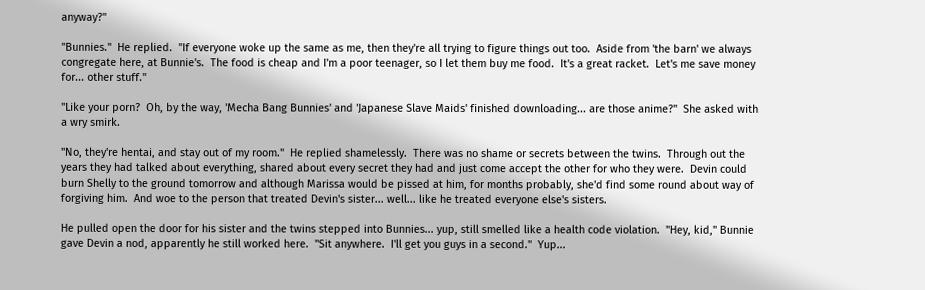anyway?"

"Bunnies."  He replied.  "If everyone woke up the same as me, then they're all trying to figure things out too.  Aside from 'the barn' we always congregate here, at Bunnie's.  The food is cheap and I'm a poor teenager, so I let them buy me food.  It's a great racket.  Let's me save money for... other stuff."

"Like your porn?  Oh, by the way, 'Mecha Bang Bunnies' and 'Japanese Slave Maids' finished downloading... are those anime?"  She asked with a wry smirk.

"No, they're hentai, and stay out of my room."  He replied shamelessly.  There was no shame or secrets between the twins.  Through out the years they had talked about everything, shared about every secret they had and just come accept the other for who they were.  Devin could burn Shelly to the ground tomorrow and although Marissa would be pissed at him, for months probably, she'd find some round about way of forgiving him.  And woe to the person that treated Devin's sister... well... like he treated everyone else's sisters.

He pulled open the door for his sister and the twins stepped into Bunnies... yup, still smelled like a health code violation.  "Hey, kid," Bunnie gave Devin a nod, apparently he still worked here.  "Sit anywhere.  I'll get you guys in a second."  Yup...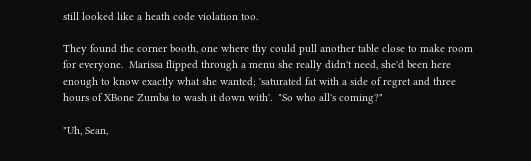still looked like a heath code violation too.

They found the corner booth, one where thy could pull another table close to make room for everyone.  Marissa flipped through a menu she really didn't need, she'd been here enough to know exactly what she wanted; 'saturated fat with a side of regret and three hours of XBone Zumba to wash it down with'.  "So who all's coming?"

"Uh, Sean,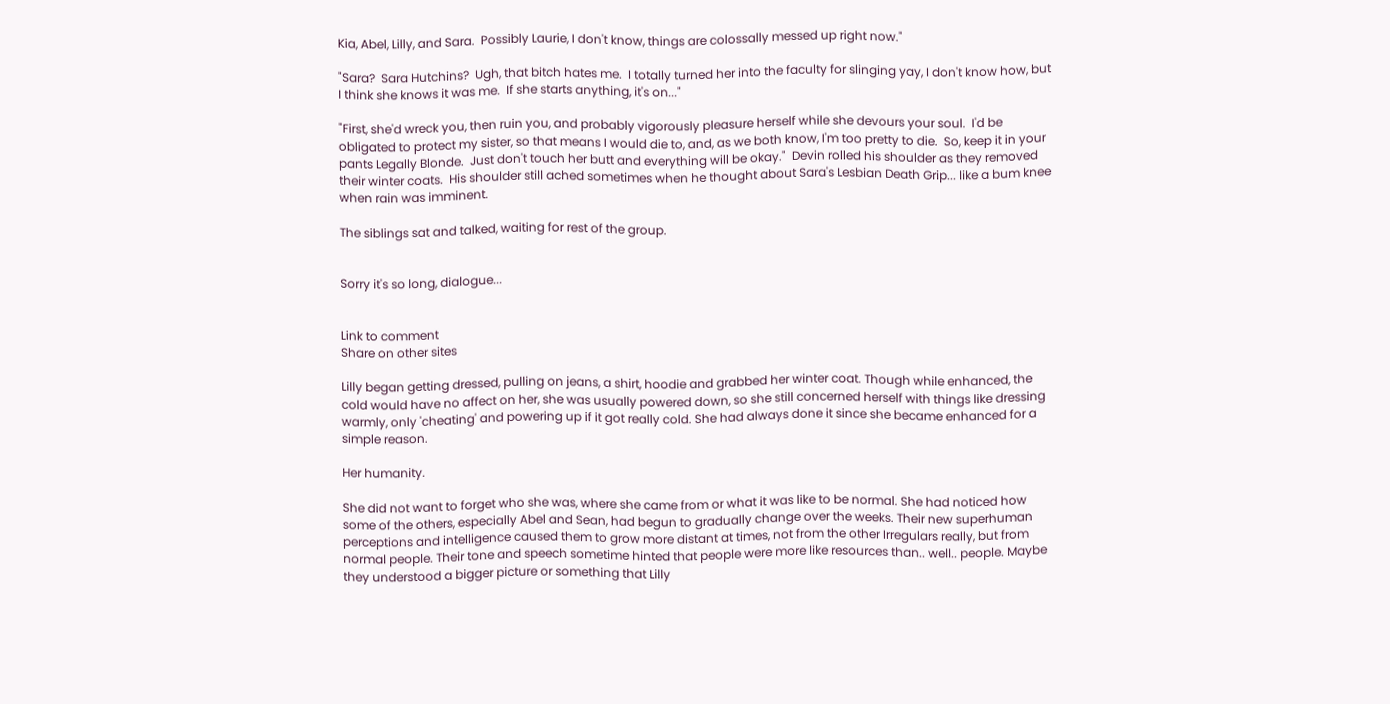Kia, Abel, Lilly, and Sara.  Possibly Laurie, I don't know, things are colossally messed up right now."

"Sara?  Sara Hutchins?  Ugh, that bitch hates me.  I totally turned her into the faculty for slinging yay, I don't know how, but I think she knows it was me.  If she starts anything, it's on..."

"First, she'd wreck you, then ruin you, and probably vigorously pleasure herself while she devours your soul.  I'd be obligated to protect my sister, so that means I would die to, and, as we both know, I'm too pretty to die.  So, keep it in your pants Legally Blonde.  Just don't touch her butt and everything will be okay."  Devin rolled his shoulder as they removed their winter coats.  His shoulder still ached sometimes when he thought about Sara's Lesbian Death Grip... like a bum knee when rain was imminent.

The siblings sat and talked, waiting for rest of the group.


Sorry it's so long, dialogue...


Link to comment
Share on other sites

Lilly began getting dressed, pulling on jeans, a shirt, hoodie and grabbed her winter coat. Though while enhanced, the cold would have no affect on her, she was usually powered down, so she still concerned herself with things like dressing warmly, only 'cheating' and powering up if it got really cold. She had always done it since she became enhanced for a simple reason.

Her humanity.

She did not want to forget who she was, where she came from or what it was like to be normal. She had noticed how some of the others, especially Abel and Sean, had begun to gradually change over the weeks. Their new superhuman perceptions and intelligence caused them to grow more distant at times, not from the other Irregulars really, but from normal people. Their tone and speech sometime hinted that people were more like resources than.. well.. people. Maybe they understood a bigger picture or something that Lilly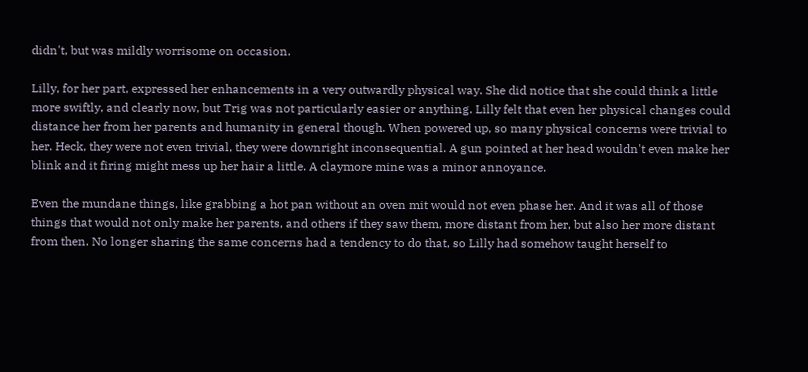didn't, but was mildly worrisome on occasion.

Lilly, for her part, expressed her enhancements in a very outwardly physical way. She did notice that she could think a little more swiftly, and clearly now, but Trig was not particularly easier or anything. Lilly felt that even her physical changes could distance her from her parents and humanity in general though. When powered up, so many physical concerns were trivial to her. Heck, they were not even trivial, they were downright inconsequential. A gun pointed at her head wouldn't even make her blink and it firing might mess up her hair a little. A claymore mine was a minor annoyance.

Even the mundane things, like grabbing a hot pan without an oven mit would not even phase her. And it was all of those things that would not only make her parents, and others if they saw them, more distant from her, but also her more distant from then. No longer sharing the same concerns had a tendency to do that, so Lilly had somehow taught herself to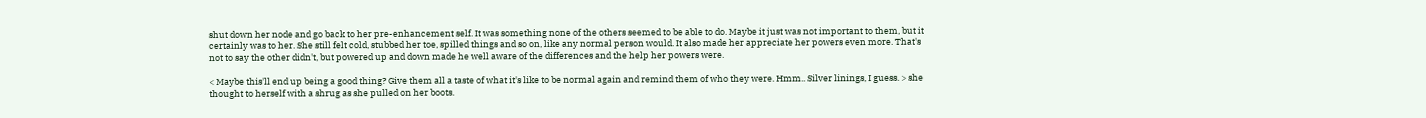shut down her node and go back to her pre-enhancement self. It was something none of the others seemed to be able to do. Maybe it just was not important to them, but it certainly was to her. She still felt cold, stubbed her toe, spilled things and so on, like any normal person would. It also made her appreciate her powers even more. That's not to say the other didn't, but powered up and down made he well aware of the differences and the help her powers were.

< Maybe this'll end up being a good thing? Give them all a taste of what it's like to be normal again and remind them of who they were. Hmm.. Silver linings, I guess. > she thought to herself with a shrug as she pulled on her boots.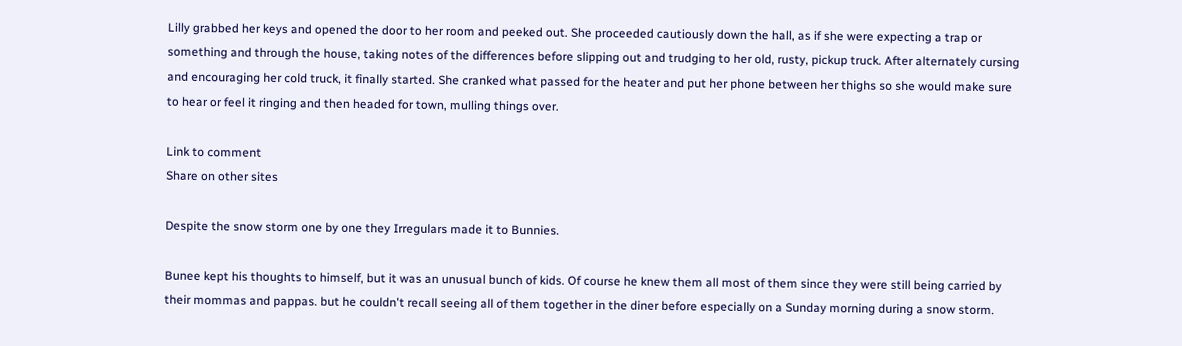Lilly grabbed her keys and opened the door to her room and peeked out. She proceeded cautiously down the hall, as if she were expecting a trap or something and through the house, taking notes of the differences before slipping out and trudging to her old, rusty, pickup truck. After alternately cursing and encouraging her cold truck, it finally started. She cranked what passed for the heater and put her phone between her thighs so she would make sure to hear or feel it ringing and then headed for town, mulling things over.

Link to comment
Share on other sites

Despite the snow storm one by one they Irregulars made it to Bunnies.

Bunee kept his thoughts to himself, but it was an unusual bunch of kids. Of course he knew them all most of them since they were still being carried by their mommas and pappas. but he couldn't recall seeing all of them together in the diner before especially on a Sunday morning during a snow storm.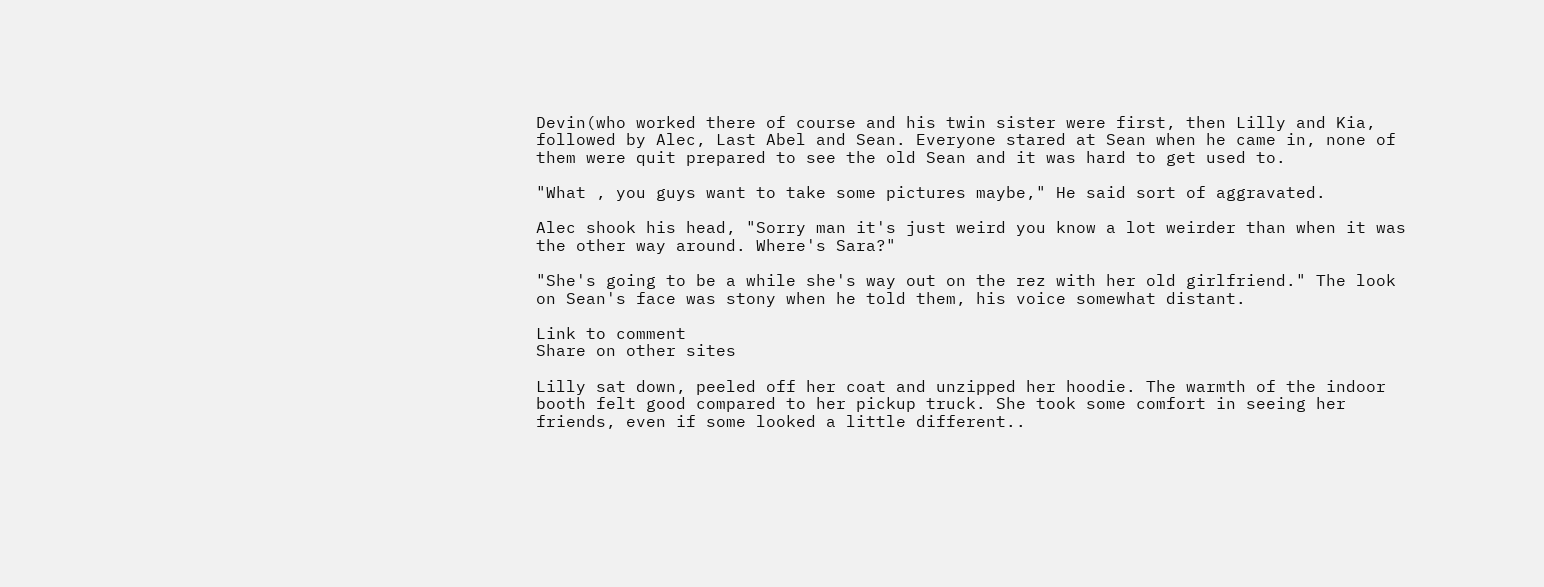Devin(who worked there of course and his twin sister were first, then Lilly and Kia, followed by Alec, Last Abel and Sean. Everyone stared at Sean when he came in, none of them were quit prepared to see the old Sean and it was hard to get used to.

"What , you guys want to take some pictures maybe," He said sort of aggravated.

Alec shook his head, "Sorry man it's just weird you know a lot weirder than when it was the other way around. Where's Sara?"

"She's going to be a while she's way out on the rez with her old girlfriend." The look on Sean's face was stony when he told them, his voice somewhat distant.

Link to comment
Share on other sites

Lilly sat down, peeled off her coat and unzipped her hoodie. The warmth of the indoor booth felt good compared to her pickup truck. She took some comfort in seeing her friends, even if some looked a little different..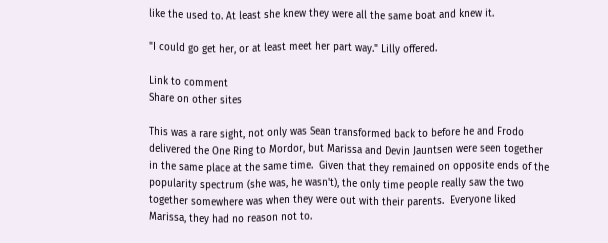like the used to. At least she knew they were all the same boat and knew it.

"I could go get her, or at least meet her part way." Lilly offered.

Link to comment
Share on other sites

This was a rare sight, not only was Sean transformed back to before he and Frodo delivered the One Ring to Mordor, but Marissa and Devin Jauntsen were seen together in the same place at the same time.  Given that they remained on opposite ends of the popularity spectrum (she was, he wasn't), the only time people really saw the two together somewhere was when they were out with their parents.  Everyone liked Marissa, they had no reason not to.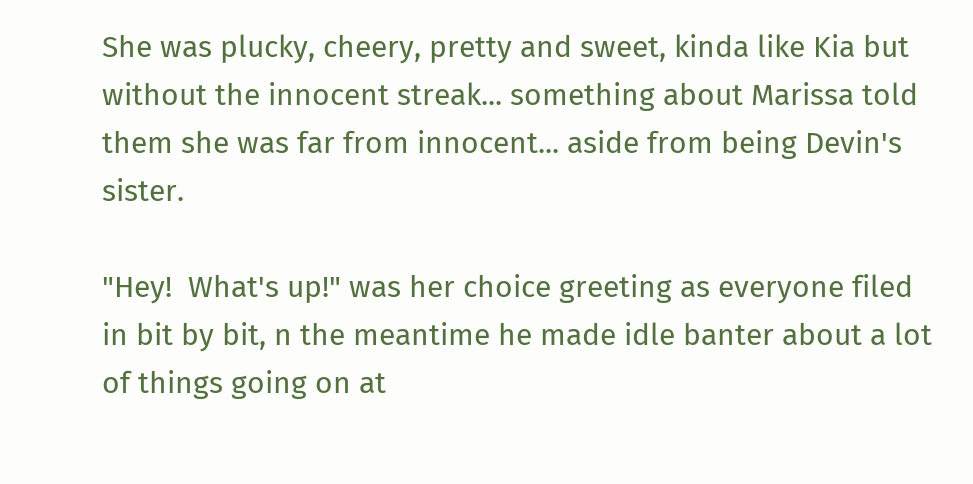She was plucky, cheery, pretty and sweet, kinda like Kia but without the innocent streak... something about Marissa told them she was far from innocent... aside from being Devin's sister.

"Hey!  What's up!" was her choice greeting as everyone filed in bit by bit, n the meantime he made idle banter about a lot of things going on at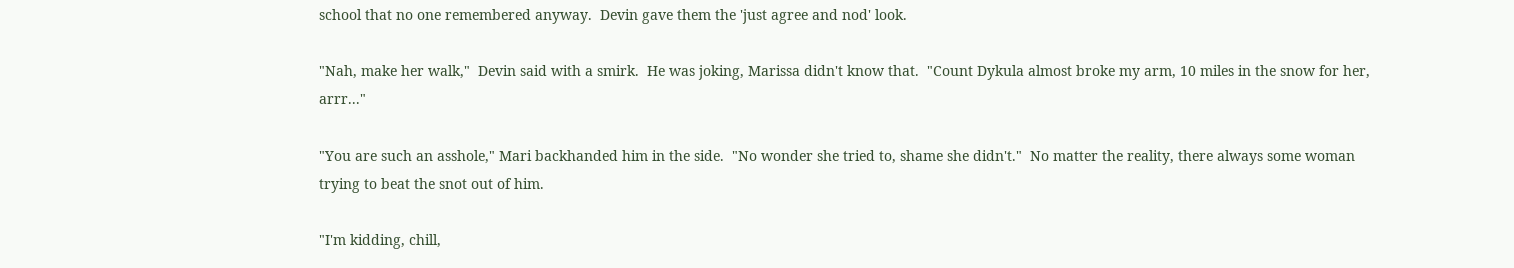school that no one remembered anyway.  Devin gave them the 'just agree and nod' look.

"Nah, make her walk,"  Devin said with a smirk.  He was joking, Marissa didn't know that.  "Count Dykula almost broke my arm, 10 miles in the snow for her, arrr..."

"You are such an asshole," Mari backhanded him in the side.  "No wonder she tried to, shame she didn't."  No matter the reality, there always some woman trying to beat the snot out of him.

"I'm kidding, chill,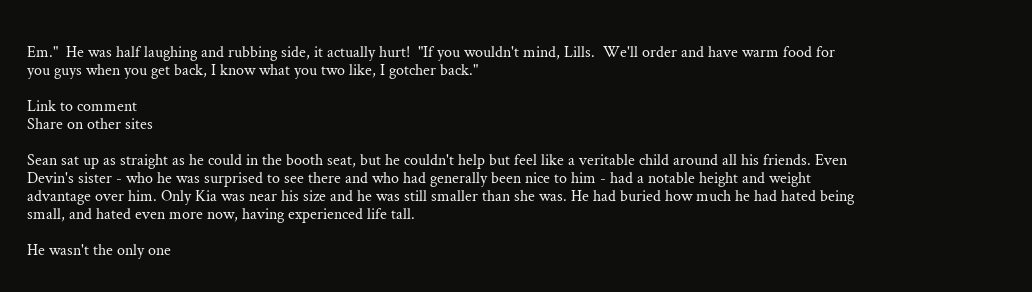Em."  He was half laughing and rubbing side, it actually hurt!  "If you wouldn't mind, Lills.  We'll order and have warm food for you guys when you get back, I know what you two like, I gotcher back."

Link to comment
Share on other sites

Sean sat up as straight as he could in the booth seat, but he couldn't help but feel like a veritable child around all his friends. Even Devin's sister - who he was surprised to see there and who had generally been nice to him - had a notable height and weight advantage over him. Only Kia was near his size and he was still smaller than she was. He had buried how much he had hated being small, and hated even more now, having experienced life tall.

He wasn't the only one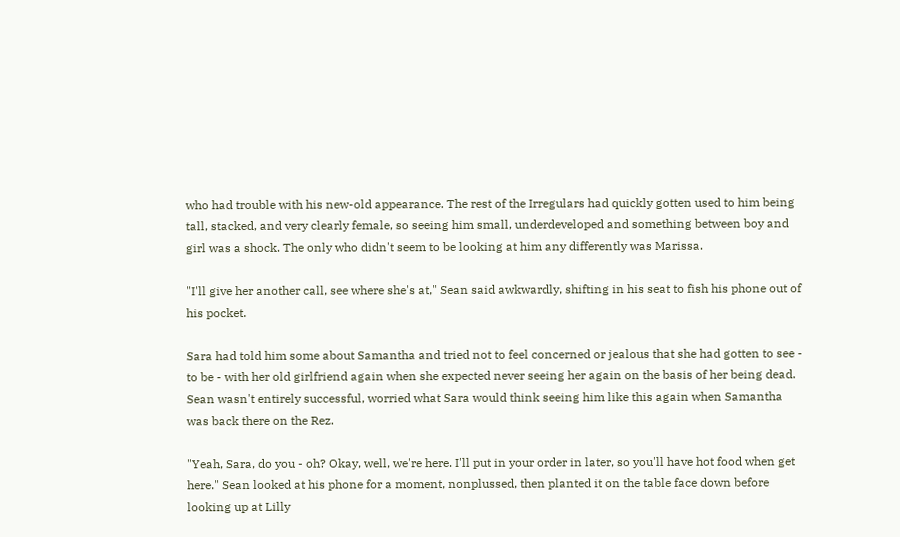who had trouble with his new-old appearance. The rest of the Irregulars had quickly gotten used to him being tall, stacked, and very clearly female, so seeing him small, underdeveloped and something between boy and girl was a shock. The only who didn't seem to be looking at him any differently was Marissa.

"I'll give her another call, see where she's at," Sean said awkwardly, shifting in his seat to fish his phone out of his pocket.

Sara had told him some about Samantha and tried not to feel concerned or jealous that she had gotten to see - to be - with her old girlfriend again when she expected never seeing her again on the basis of her being dead. Sean wasn't entirely successful, worried what Sara would think seeing him like this again when Samantha was back there on the Rez.

"Yeah, Sara, do you - oh? Okay, well, we're here. I'll put in your order in later, so you'll have hot food when get here." Sean looked at his phone for a moment, nonplussed, then planted it on the table face down before looking up at Lilly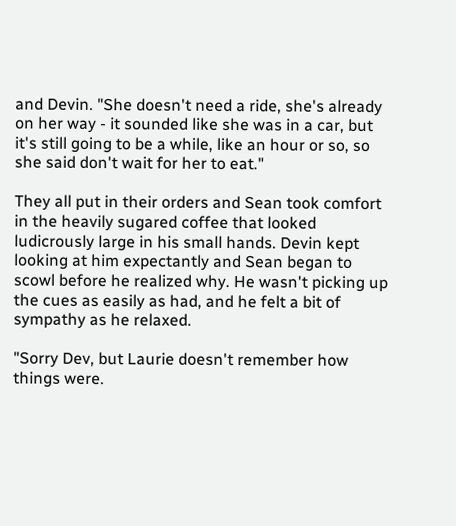and Devin. "She doesn't need a ride, she's already on her way - it sounded like she was in a car, but it's still going to be a while, like an hour or so, so she said don't wait for her to eat."

They all put in their orders and Sean took comfort in the heavily sugared coffee that looked ludicrously large in his small hands. Devin kept looking at him expectantly and Sean began to scowl before he realized why. He wasn't picking up the cues as easily as had, and he felt a bit of sympathy as he relaxed.

"Sorry Dev, but Laurie doesn't remember how things were.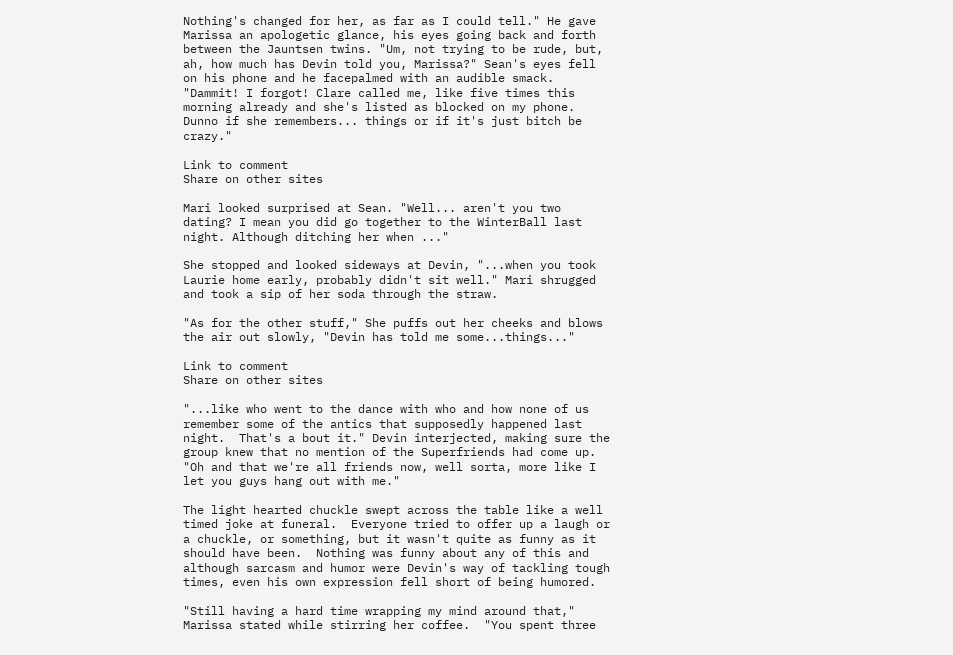Nothing's changed for her, as far as I could tell." He gave Marissa an apologetic glance, his eyes going back and forth between the Jauntsen twins. "Um, not trying to be rude, but, ah, how much has Devin told you, Marissa?" Sean's eyes fell on his phone and he facepalmed with an audible smack.  "Dammit! I forgot! Clare called me, like five times this morning already and she's listed as blocked on my phone. Dunno if she remembers... things or if it's just bitch be crazy."

Link to comment
Share on other sites

Mari looked surprised at Sean. "Well... aren't you two dating? I mean you did go together to the WinterBall last night. Although ditching her when ..."

She stopped and looked sideways at Devin, "...when you took Laurie home early, probably didn't sit well." Mari shrugged and took a sip of her soda through the straw.

"As for the other stuff," She puffs out her cheeks and blows the air out slowly, "Devin has told me some...things..."

Link to comment
Share on other sites

"...like who went to the dance with who and how none of us remember some of the antics that supposedly happened last night.  That's a bout it." Devin interjected, making sure the group knew that no mention of the Superfriends had come up.  "Oh and that we're all friends now, well sorta, more like I let you guys hang out with me."

The light hearted chuckle swept across the table like a well timed joke at funeral.  Everyone tried to offer up a laugh or a chuckle, or something, but it wasn't quite as funny as it should have been.  Nothing was funny about any of this and although sarcasm and humor were Devin's way of tackling tough times, even his own expression fell short of being humored.

"Still having a hard time wrapping my mind around that," Marissa stated while stirring her coffee.  "You spent three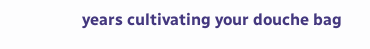years cultivating your douche bag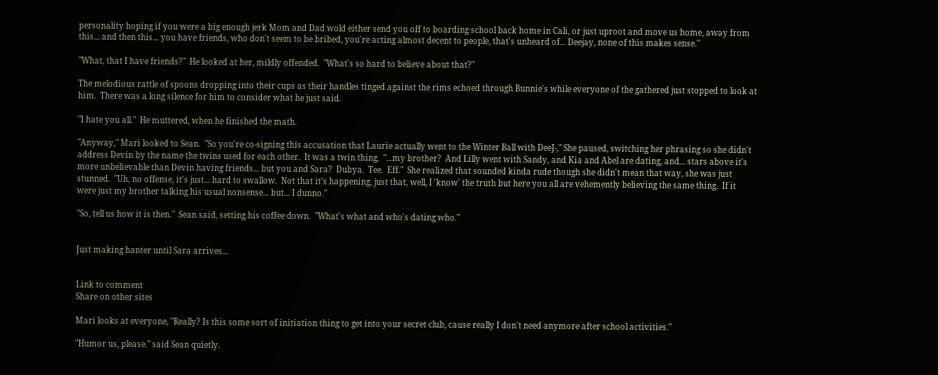personality hoping if you were a big enough jerk Mom and Dad wold either send you off to boarding school back home in Cali, or just uproot and move us home, away from this... and then this... you have friends, who don't seem to be bribed, you're acting almost decent to people, that's unheard of... Deejay, none of this makes sense."

"What, that I have friends?"  He looked at her, mildly offended.  "What's so hard to believe about that?"

The melodious rattle of spoons dropping into their cups as their handles tinged against the rims echoed through Bunnie's while everyone of the gathered just stopped to look at him.  There was a long silence for him to consider what he just said.

"I hate you all."  He muttered, when he finished the math.

"Anyway," Mari looked to Sean.  "So you're co-signing this accusation that Laurie actually went to the Winter Ball with DeeJ-," She paused, switching her phrasing so she didn't address Devin by the name the twins used for each other.  It was a twin thing.  "...my brother?  And Lilly went with Sandy, and Kia and Abel are dating, and... stars above it's more unbelievable than Devin having friends... but you and Sara?  Dubya.  Tee.  Eff."  She realized that sounded kinda rude though she didn't mean that way, she was just stunned.  "Uh, no offense, it's just... hard to swallow.  Not that it's happening, just that, well, I 'know' the truth but here you all are vehemently believing the same thing.  If it were just my brother talking his usual nonsense... but... I dunno."

"So, tell us how it is then."  Sean said, setting his coffee down.  "What's what and who's dating who."


Just making banter until Sara arrives...


Link to comment
Share on other sites

Mari looks at everyone, "Really? Is this some sort of initiation thing to get into your secret club, cause really I don't need anymore after school activities."

"Humor us, please." said Sean quietly.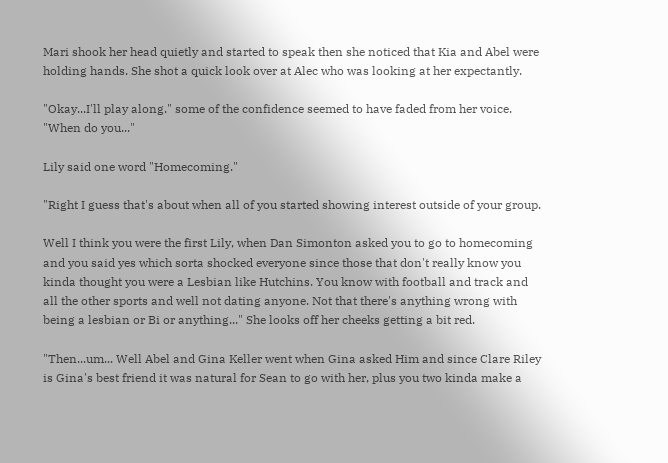Mari shook her head quietly and started to speak then she noticed that Kia and Abel were holding hands. She shot a quick look over at Alec who was looking at her expectantly.

"Okay...I'll play along." some of the confidence seemed to have faded from her voice. "When do you..."

Lily said one word "Homecoming."

"Right I guess that's about when all of you started showing interest outside of your group.

Well I think you were the first Lily, when Dan Simonton asked you to go to homecoming and you said yes which sorta shocked everyone since those that don't really know you kinda thought you were a Lesbian like Hutchins. You know with football and track and all the other sports and well not dating anyone. Not that there's anything wrong with being a lesbian or Bi or anything..." She looks off her cheeks getting a bit red.

"Then...um... Well Abel and Gina Keller went when Gina asked Him and since Clare Riley is Gina's best friend it was natural for Sean to go with her, plus you two kinda make a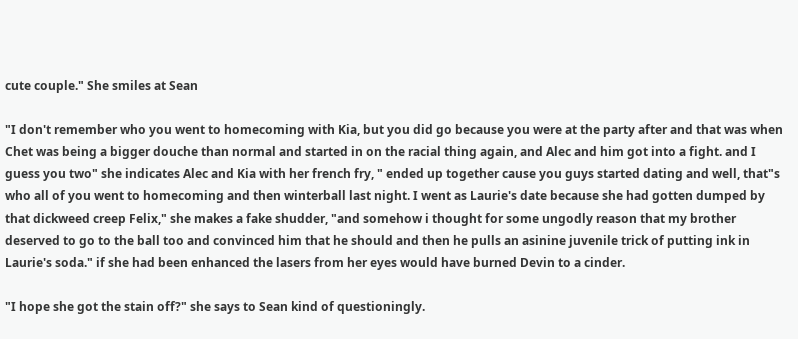cute couple." She smiles at Sean

"I don't remember who you went to homecoming with Kia, but you did go because you were at the party after and that was when Chet was being a bigger douche than normal and started in on the racial thing again, and Alec and him got into a fight. and I guess you two" she indicates Alec and Kia with her french fry, " ended up together cause you guys started dating and well, that"s who all of you went to homecoming and then winterball last night. I went as Laurie's date because she had gotten dumped by that dickweed creep Felix," she makes a fake shudder, "and somehow i thought for some ungodly reason that my brother deserved to go to the ball too and convinced him that he should and then he pulls an asinine juvenile trick of putting ink in Laurie's soda." if she had been enhanced the lasers from her eyes would have burned Devin to a cinder.

"I hope she got the stain off?" she says to Sean kind of questioningly.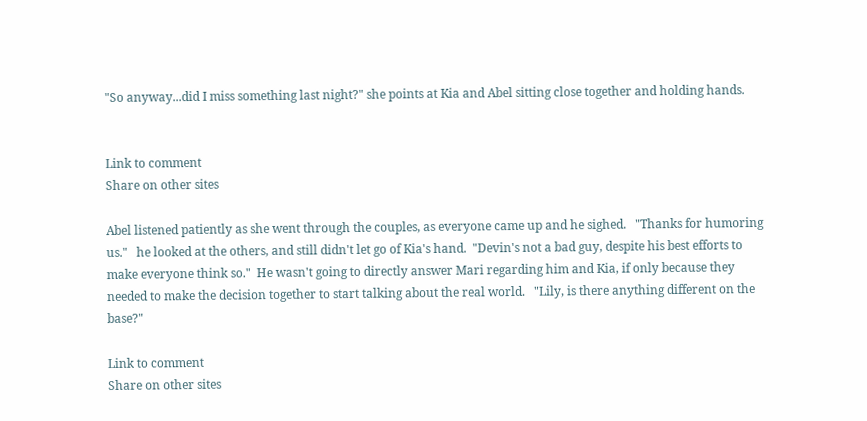"So anyway...did I miss something last night?" she points at Kia and Abel sitting close together and holding hands.


Link to comment
Share on other sites

Abel listened patiently as she went through the couples, as everyone came up and he sighed.   "Thanks for humoring us."   he looked at the others, and still didn't let go of Kia's hand.  "Devin's not a bad guy, despite his best efforts to make everyone think so."  He wasn't going to directly answer Mari regarding him and Kia, if only because they needed to make the decision together to start talking about the real world.   "Lily, is there anything different on the base?"

Link to comment
Share on other sites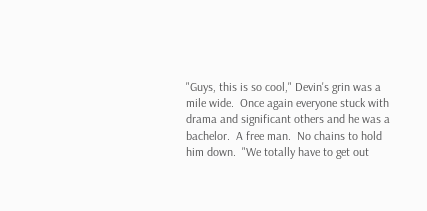"Guys, this is so cool," Devin's grin was a mile wide.  Once again everyone stuck with drama and significant others and he was a bachelor.  A free man.  No chains to hold him down.  "We totally have to get out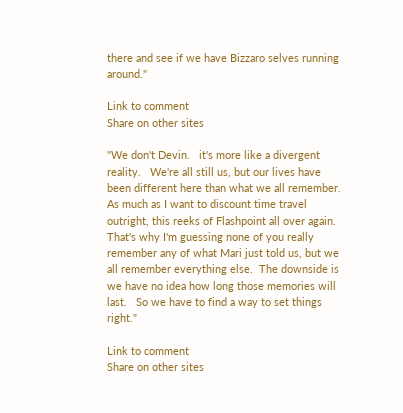there and see if we have Bizzaro selves running around."

Link to comment
Share on other sites

"We don't Devin.   it's more like a divergent reality.   We're all still us, but our lives have been different here than what we all remember.  As much as I want to discount time travel outright, this reeks of Flashpoint all over again.   That's why I'm guessing none of you really remember any of what Mari just told us, but we all remember everything else.  The downside is we have no idea how long those memories will last.   So we have to find a way to set things right."

Link to comment
Share on other sites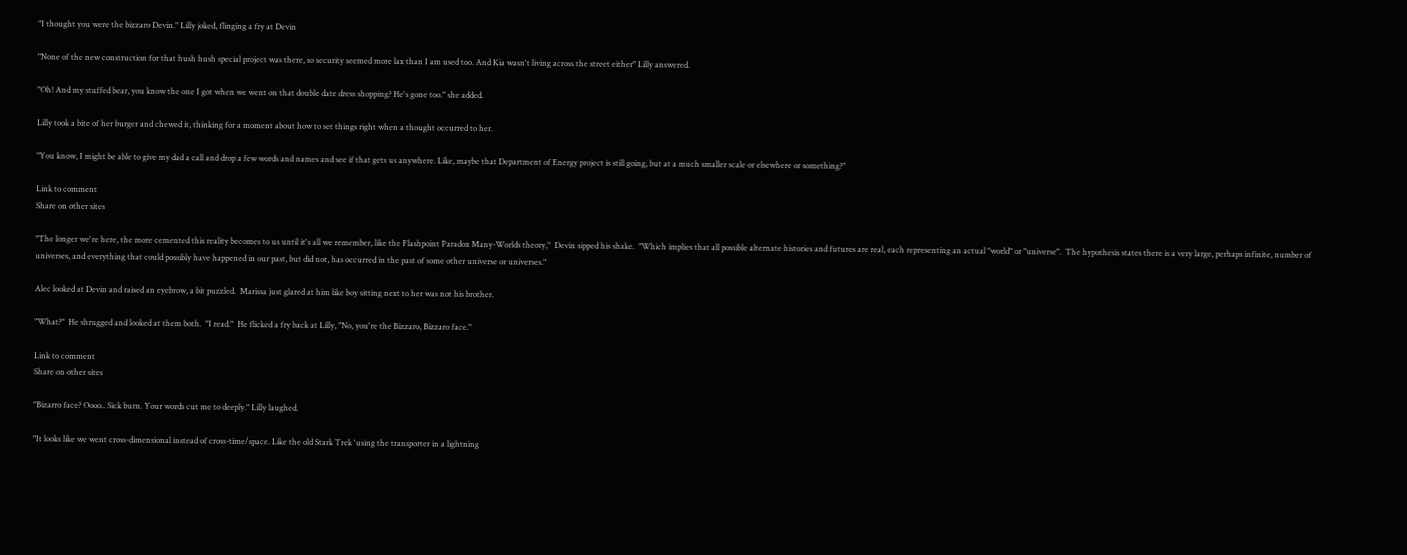"I thought you were the bizzaro Devin." Lilly joked, flinging a fry at Devin

"None of the new construction for that hush hush special project was there, so security seemed more lax than I am used too. And Kia wasn't living across the street either" Lilly answered.

"Oh! And my stuffed bear, you know the one I got when we went on that double date dress shopping? He's gone too." she added.

Lilly took a bite of her burger and chewed it, thinking for a moment about how to set things right when a thought occurred to her.

"You know, I might be able to give my dad a call and drop a few words and names and see if that gets us anywhere. Like, maybe that Department of Energy project is still going, but at a much smaller scale or elsewhere or something?"

Link to comment
Share on other sites

"The longer we're here, the more cemented this reality becomes to us until it's all we remember, like the Flashpoint Paradox Many-Worlds theory,"  Devin sipped his shake.  "Which implies that all possible alternate histories and futures are real, each representing an actual "world" or "universe".  The hypothesis states there is a very large, perhaps infinite, number of universes, and everything that could possibly have happened in our past, but did not, has occurred in the past of some other universe or universes."

Alec looked at Devin and raised an eyebrow, a bit puzzled.  Marissa just glared at him like boy sitting next to her was not his brother.

"What?"  He shrugged and looked at them both.  "I read."  He flicked a fry back at Lilly, "No, you're the Bizzaro, Bizzaro face."

Link to comment
Share on other sites

"Bizarro face? Oooo.. Sick burn. Your words cut me to deeply." Lilly laughed.

"It looks like we went cross-dimensional instead of cross-time/space. Like the old Stark Trek 'using the transporter in a lightning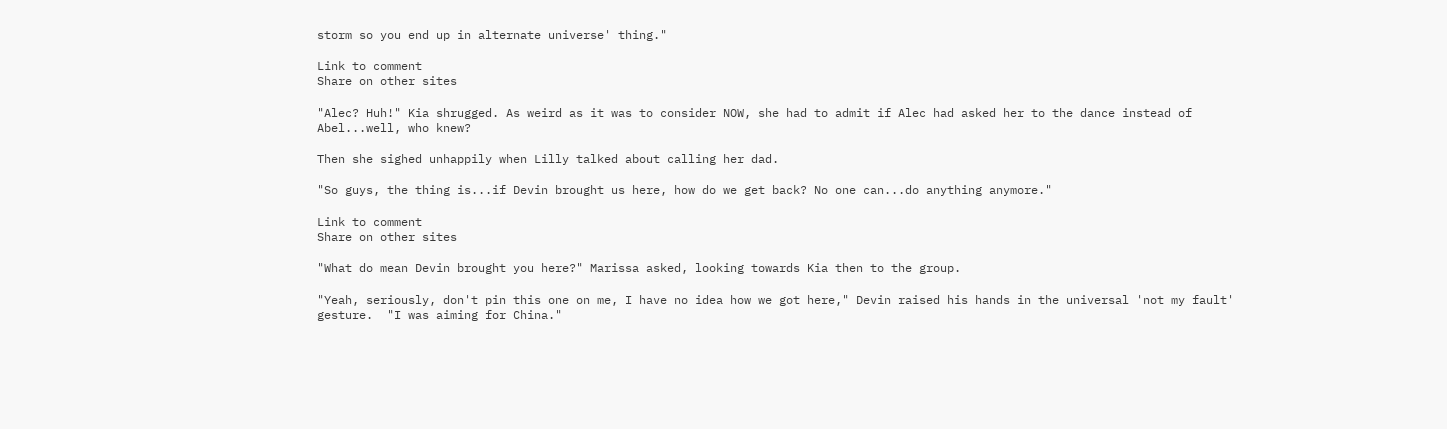storm so you end up in alternate universe' thing."

Link to comment
Share on other sites

"Alec? Huh!" Kia shrugged. As weird as it was to consider NOW, she had to admit if Alec had asked her to the dance instead of Abel...well, who knew?

Then she sighed unhappily when Lilly talked about calling her dad.

"So guys, the thing is...if Devin brought us here, how do we get back? No one can...do anything anymore."

Link to comment
Share on other sites

"What do mean Devin brought you here?" Marissa asked, looking towards Kia then to the group.

"Yeah, seriously, don't pin this one on me, I have no idea how we got here," Devin raised his hands in the universal 'not my fault' gesture.  "I was aiming for China."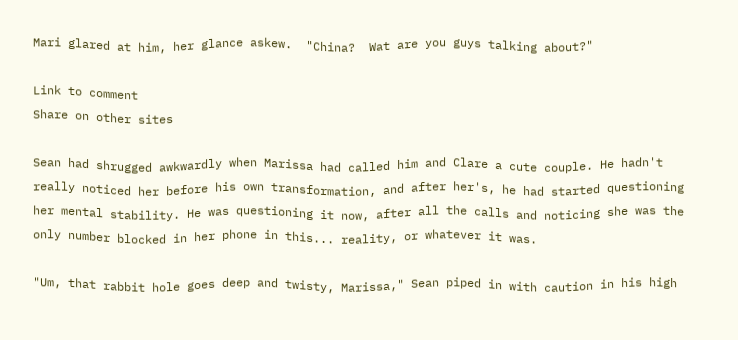Mari glared at him, her glance askew.  "China?  Wat are you guys talking about?"

Link to comment
Share on other sites

Sean had shrugged awkwardly when Marissa had called him and Clare a cute couple. He hadn't really noticed her before his own transformation, and after her's, he had started questioning her mental stability. He was questioning it now, after all the calls and noticing she was the only number blocked in her phone in this... reality, or whatever it was.

"Um, that rabbit hole goes deep and twisty, Marissa," Sean piped in with caution in his high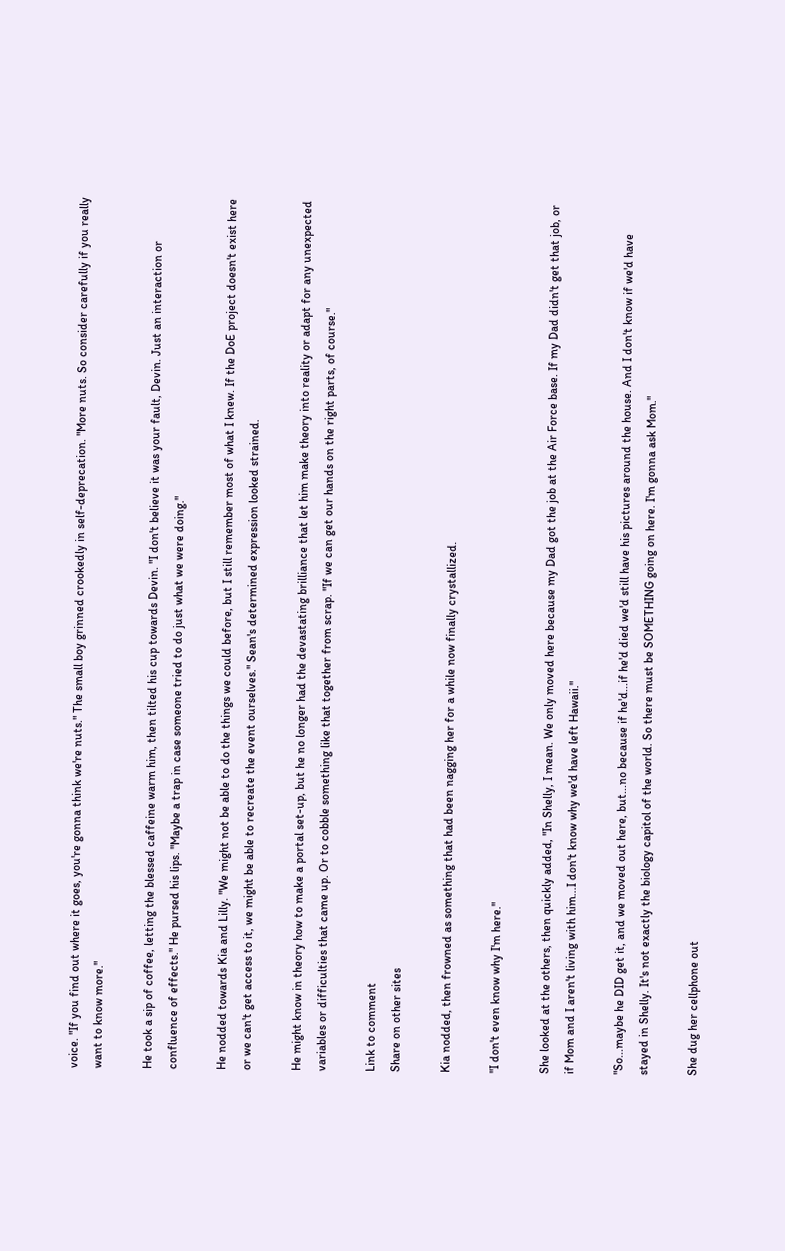voice. "If you find out where it goes, you're gonna think we're nuts." The small boy grinned crookedly in self-deprecation. "More nuts. So consider carefully if you really want to know more."

He took a sip of coffee, letting the blessed caffeine warm him, then tilted his cup towards Devin. "I don't believe it was your fault, Devin. Just an interaction or confluence of effects." He pursed his lips. "Maybe a trap in case someone tried to do just what we were doing."

He nodded towards Kia and Lilly. "We might not be able to do the things we could before, but I still remember most of what I knew. If the DoE project doesn't exist here or we can't get access to it, we might be able to recreate the event ourselves." Sean's determined expression looked strained.

He might know in theory how to make a portal set-up, but he no longer had the devastating brilliance that let him make theory into reality or adapt for any unexpected variables or difficulties that came up. Or to cobble something like that together from scrap. "If we can get our hands on the right parts, of course."

Link to comment
Share on other sites

Kia nodded, then frowned as something that had been nagging her for a while now finally crystallized.

"I don't even know why I'm here."

She looked at the others, then quickly added, "In Shelly, I mean. We only moved here because my Dad got the job at the Air Force base. If my Dad didn't get that job, or if Mom and I aren't living with him...I don't know why we'd have left Hawaii."

"So...maybe he DID get it, and we moved out here, but...no because if he'd...if he'd died we'd still have his pictures around the house. And I don't know if we'd have stayed in Shelly. It's not exactly the biology capitol of the world. So there must be SOMETHING going on here. I'm gonna ask Mom."

She dug her cellphone out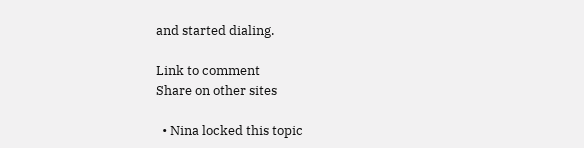and started dialing.

Link to comment
Share on other sites

  • Nina locked this topic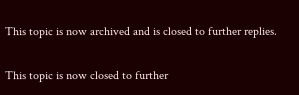This topic is now archived and is closed to further replies.

This topic is now closed to further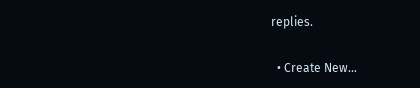replies.

  • Create New...